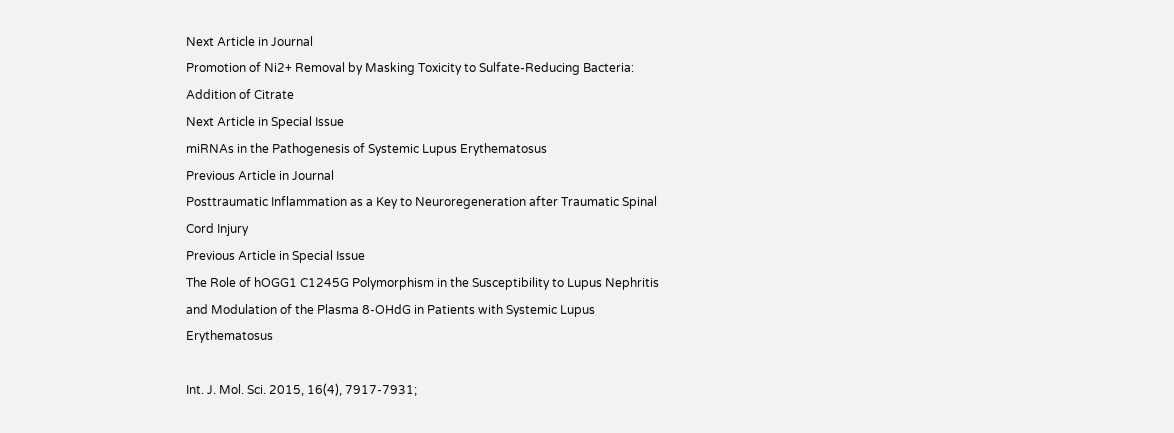Next Article in Journal
Promotion of Ni2+ Removal by Masking Toxicity to Sulfate-Reducing Bacteria: Addition of Citrate
Next Article in Special Issue
miRNAs in the Pathogenesis of Systemic Lupus Erythematosus
Previous Article in Journal
Posttraumatic Inflammation as a Key to Neuroregeneration after Traumatic Spinal Cord Injury
Previous Article in Special Issue
The Role of hOGG1 C1245G Polymorphism in the Susceptibility to Lupus Nephritis and Modulation of the Plasma 8-OHdG in Patients with Systemic Lupus Erythematosus

Int. J. Mol. Sci. 2015, 16(4), 7917-7931;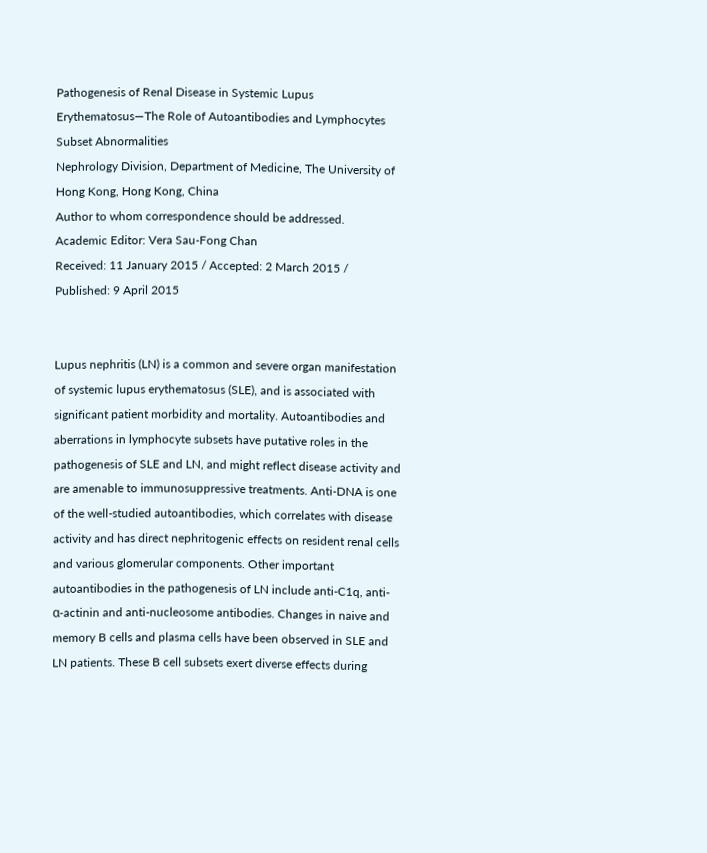Pathogenesis of Renal Disease in Systemic Lupus Erythematosus—The Role of Autoantibodies and Lymphocytes Subset Abnormalities
Nephrology Division, Department of Medicine, The University of Hong Kong, Hong Kong, China
Author to whom correspondence should be addressed.
Academic Editor: Vera Sau-Fong Chan
Received: 11 January 2015 / Accepted: 2 March 2015 / Published: 9 April 2015


Lupus nephritis (LN) is a common and severe organ manifestation of systemic lupus erythematosus (SLE), and is associated with significant patient morbidity and mortality. Autoantibodies and aberrations in lymphocyte subsets have putative roles in the pathogenesis of SLE and LN, and might reflect disease activity and are amenable to immunosuppressive treatments. Anti-DNA is one of the well-studied autoantibodies, which correlates with disease activity and has direct nephritogenic effects on resident renal cells and various glomerular components. Other important autoantibodies in the pathogenesis of LN include anti-C1q, anti-α-actinin and anti-nucleosome antibodies. Changes in naive and memory B cells and plasma cells have been observed in SLE and LN patients. These B cell subsets exert diverse effects during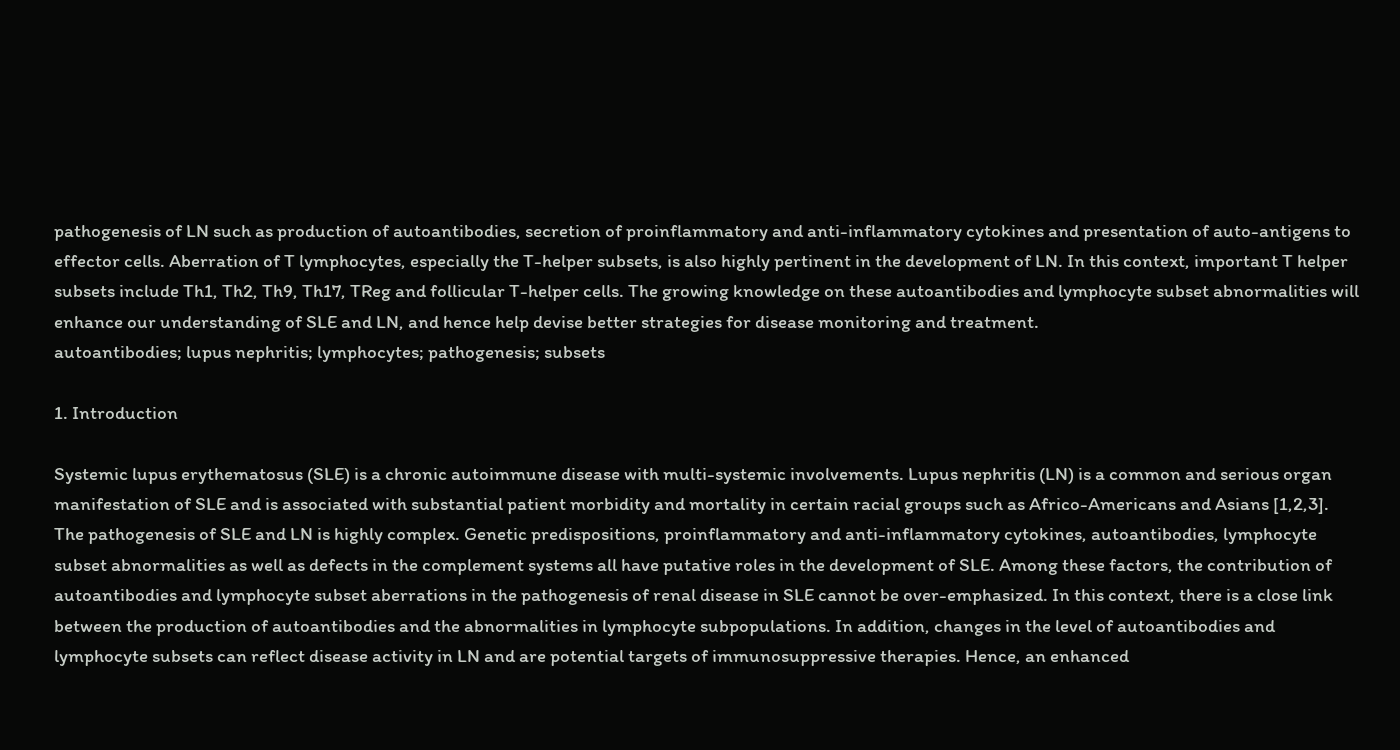pathogenesis of LN such as production of autoantibodies, secretion of proinflammatory and anti-inflammatory cytokines and presentation of auto-antigens to effector cells. Aberration of T lymphocytes, especially the T-helper subsets, is also highly pertinent in the development of LN. In this context, important T helper subsets include Th1, Th2, Th9, Th17, TReg and follicular T-helper cells. The growing knowledge on these autoantibodies and lymphocyte subset abnormalities will enhance our understanding of SLE and LN, and hence help devise better strategies for disease monitoring and treatment.
autoantibodies; lupus nephritis; lymphocytes; pathogenesis; subsets

1. Introduction

Systemic lupus erythematosus (SLE) is a chronic autoimmune disease with multi-systemic involvements. Lupus nephritis (LN) is a common and serious organ manifestation of SLE and is associated with substantial patient morbidity and mortality in certain racial groups such as Africo-Americans and Asians [1,2,3]. The pathogenesis of SLE and LN is highly complex. Genetic predispositions, proinflammatory and anti-inflammatory cytokines, autoantibodies, lymphocyte subset abnormalities as well as defects in the complement systems all have putative roles in the development of SLE. Among these factors, the contribution of autoantibodies and lymphocyte subset aberrations in the pathogenesis of renal disease in SLE cannot be over-emphasized. In this context, there is a close link between the production of autoantibodies and the abnormalities in lymphocyte subpopulations. In addition, changes in the level of autoantibodies and lymphocyte subsets can reflect disease activity in LN and are potential targets of immunosuppressive therapies. Hence, an enhanced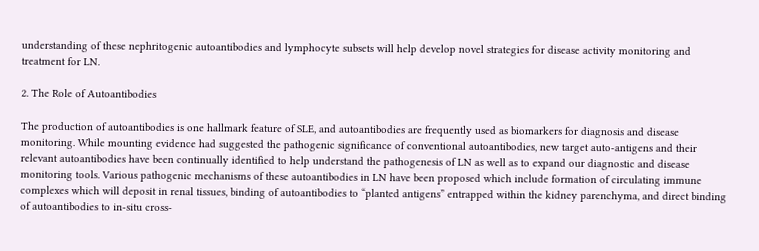understanding of these nephritogenic autoantibodies and lymphocyte subsets will help develop novel strategies for disease activity monitoring and treatment for LN.

2. The Role of Autoantibodies

The production of autoantibodies is one hallmark feature of SLE, and autoantibodies are frequently used as biomarkers for diagnosis and disease monitoring. While mounting evidence had suggested the pathogenic significance of conventional autoantibodies, new target auto-antigens and their relevant autoantibodies have been continually identified to help understand the pathogenesis of LN as well as to expand our diagnostic and disease monitoring tools. Various pathogenic mechanisms of these autoantibodies in LN have been proposed which include formation of circulating immune complexes which will deposit in renal tissues, binding of autoantibodies to “planted antigens” entrapped within the kidney parenchyma, and direct binding of autoantibodies to in-situ cross-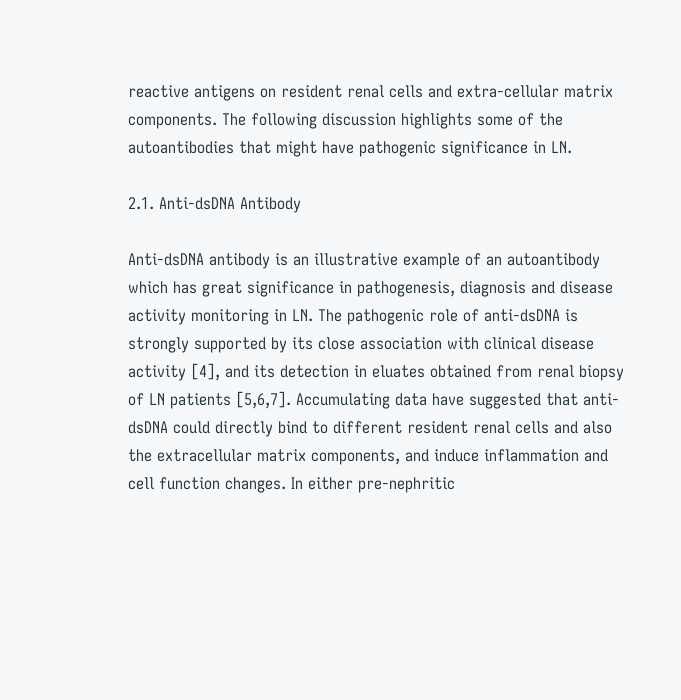reactive antigens on resident renal cells and extra-cellular matrix components. The following discussion highlights some of the autoantibodies that might have pathogenic significance in LN.

2.1. Anti-dsDNA Antibody

Anti-dsDNA antibody is an illustrative example of an autoantibody which has great significance in pathogenesis, diagnosis and disease activity monitoring in LN. The pathogenic role of anti-dsDNA is strongly supported by its close association with clinical disease activity [4], and its detection in eluates obtained from renal biopsy of LN patients [5,6,7]. Accumulating data have suggested that anti-dsDNA could directly bind to different resident renal cells and also the extracellular matrix components, and induce inflammation and cell function changes. In either pre-nephritic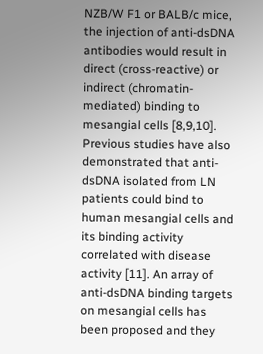NZB/W F1 or BALB/c mice, the injection of anti-dsDNA antibodies would result in direct (cross-reactive) or indirect (chromatin-mediated) binding to mesangial cells [8,9,10]. Previous studies have also demonstrated that anti-dsDNA isolated from LN patients could bind to human mesangial cells and its binding activity correlated with disease activity [11]. An array of anti-dsDNA binding targets on mesangial cells has been proposed and they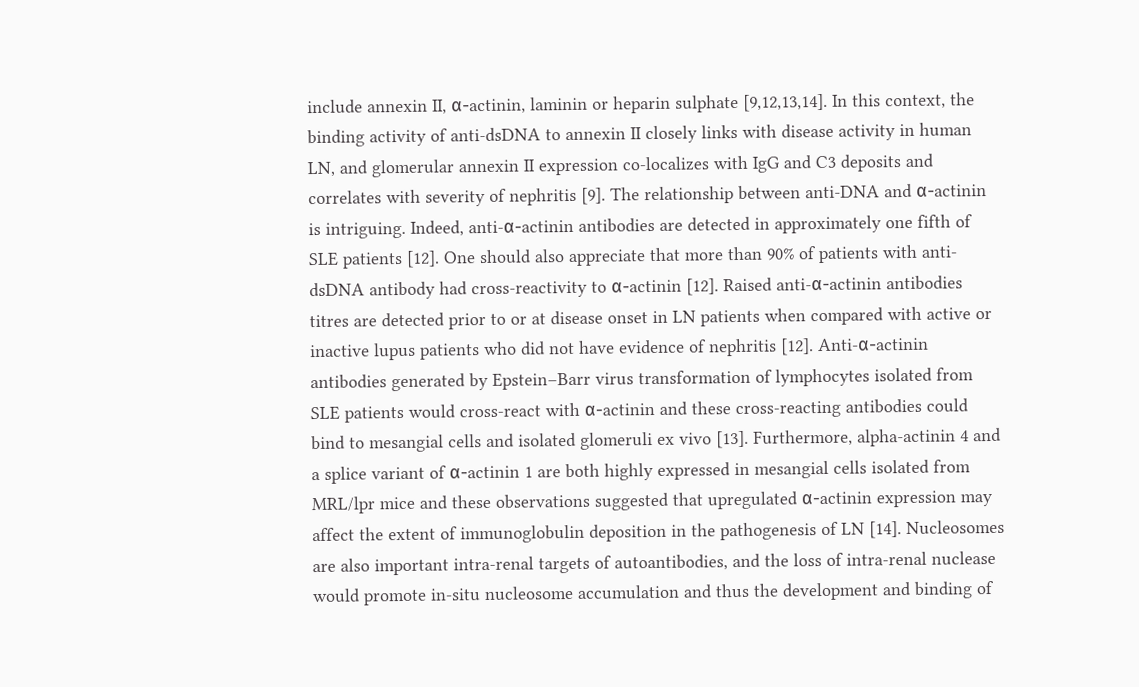include annexin II, α-actinin, laminin or heparin sulphate [9,12,13,14]. In this context, the binding activity of anti-dsDNA to annexin II closely links with disease activity in human LN, and glomerular annexin II expression co-localizes with IgG and C3 deposits and correlates with severity of nephritis [9]. The relationship between anti-DNA and α-actinin is intriguing. Indeed, anti-α-actinin antibodies are detected in approximately one fifth of SLE patients [12]. One should also appreciate that more than 90% of patients with anti-dsDNA antibody had cross-reactivity to α-actinin [12]. Raised anti-α-actinin antibodies titres are detected prior to or at disease onset in LN patients when compared with active or inactive lupus patients who did not have evidence of nephritis [12]. Anti-α-actinin antibodies generated by Epstein–Barr virus transformation of lymphocytes isolated from SLE patients would cross-react with α-actinin and these cross-reacting antibodies could bind to mesangial cells and isolated glomeruli ex vivo [13]. Furthermore, alpha-actinin 4 and a splice variant of α-actinin 1 are both highly expressed in mesangial cells isolated from MRL/lpr mice and these observations suggested that upregulated α-actinin expression may affect the extent of immunoglobulin deposition in the pathogenesis of LN [14]. Nucleosomes are also important intra-renal targets of autoantibodies, and the loss of intra-renal nuclease would promote in-situ nucleosome accumulation and thus the development and binding of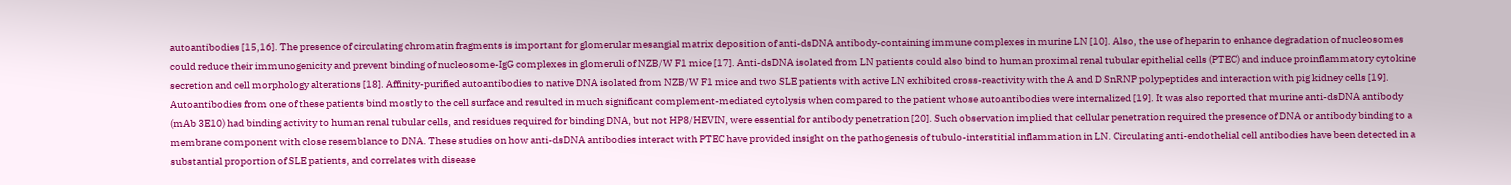autoantibodies [15,16]. The presence of circulating chromatin fragments is important for glomerular mesangial matrix deposition of anti-dsDNA antibody-containing immune complexes in murine LN [10]. Also, the use of heparin to enhance degradation of nucleosomes could reduce their immunogenicity and prevent binding of nucleosome-IgG complexes in glomeruli of NZB/W F1 mice [17]. Anti-dsDNA isolated from LN patients could also bind to human proximal renal tubular epithelial cells (PTEC) and induce proinflammatory cytokine secretion and cell morphology alterations [18]. Affinity-purified autoantibodies to native DNA isolated from NZB/W F1 mice and two SLE patients with active LN exhibited cross-reactivity with the A and D SnRNP polypeptides and interaction with pig kidney cells [19]. Autoantibodies from one of these patients bind mostly to the cell surface and resulted in much significant complement-mediated cytolysis when compared to the patient whose autoantibodies were internalized [19]. It was also reported that murine anti-dsDNA antibody (mAb 3E10) had binding activity to human renal tubular cells, and residues required for binding DNA, but not HP8/HEVIN, were essential for antibody penetration [20]. Such observation implied that cellular penetration required the presence of DNA or antibody binding to a membrane component with close resemblance to DNA. These studies on how anti-dsDNA antibodies interact with PTEC have provided insight on the pathogenesis of tubulo-interstitial inflammation in LN. Circulating anti-endothelial cell antibodies have been detected in a substantial proportion of SLE patients, and correlates with disease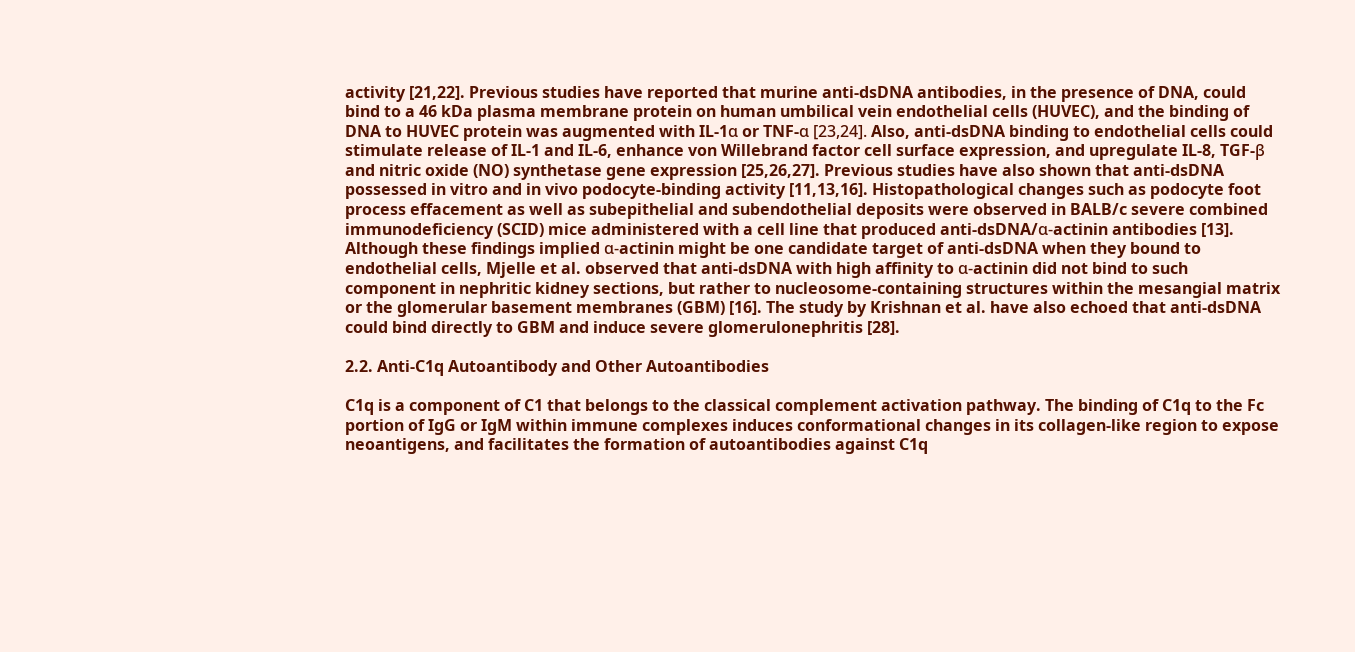activity [21,22]. Previous studies have reported that murine anti-dsDNA antibodies, in the presence of DNA, could bind to a 46 kDa plasma membrane protein on human umbilical vein endothelial cells (HUVEC), and the binding of DNA to HUVEC protein was augmented with IL-1α or TNF-α [23,24]. Also, anti-dsDNA binding to endothelial cells could stimulate release of IL-1 and IL-6, enhance von Willebrand factor cell surface expression, and upregulate IL-8, TGF-β and nitric oxide (NO) synthetase gene expression [25,26,27]. Previous studies have also shown that anti-dsDNA possessed in vitro and in vivo podocyte-binding activity [11,13,16]. Histopathological changes such as podocyte foot process effacement as well as subepithelial and subendothelial deposits were observed in BALB/c severe combined immunodeficiency (SCID) mice administered with a cell line that produced anti-dsDNA/α-actinin antibodies [13]. Although these findings implied α-actinin might be one candidate target of anti-dsDNA when they bound to endothelial cells, Mjelle et al. observed that anti-dsDNA with high affinity to α-actinin did not bind to such component in nephritic kidney sections, but rather to nucleosome-containing structures within the mesangial matrix or the glomerular basement membranes (GBM) [16]. The study by Krishnan et al. have also echoed that anti-dsDNA could bind directly to GBM and induce severe glomerulonephritis [28].

2.2. Anti-C1q Autoantibody and Other Autoantibodies

C1q is a component of C1 that belongs to the classical complement activation pathway. The binding of C1q to the Fc portion of IgG or IgM within immune complexes induces conformational changes in its collagen-like region to expose neoantigens, and facilitates the formation of autoantibodies against C1q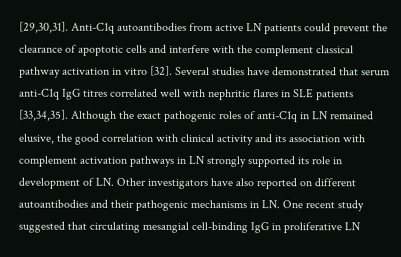[29,30,31]. Anti-C1q autoantibodies from active LN patients could prevent the clearance of apoptotic cells and interfere with the complement classical pathway activation in vitro [32]. Several studies have demonstrated that serum anti-C1q IgG titres correlated well with nephritic flares in SLE patients [33,34,35]. Although the exact pathogenic roles of anti-C1q in LN remained elusive, the good correlation with clinical activity and its association with complement activation pathways in LN strongly supported its role in development of LN. Other investigators have also reported on different autoantibodies and their pathogenic mechanisms in LN. One recent study suggested that circulating mesangial cell-binding IgG in proliferative LN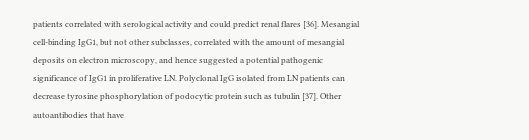patients correlated with serological activity and could predict renal flares [36]. Mesangial cell-binding IgG1, but not other subclasses, correlated with the amount of mesangial deposits on electron microscopy, and hence suggested a potential pathogenic significance of IgG1 in proliferative LN. Polyclonal IgG isolated from LN patients can decrease tyrosine phosphorylation of podocytic protein such as tubulin [37]. Other autoantibodies that have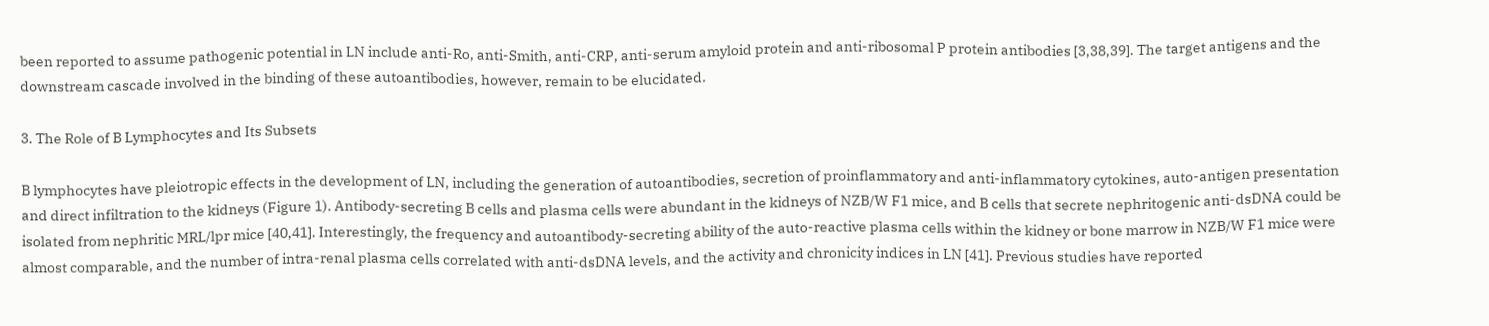been reported to assume pathogenic potential in LN include anti-Ro, anti-Smith, anti-CRP, anti-serum amyloid protein and anti-ribosomal P protein antibodies [3,38,39]. The target antigens and the downstream cascade involved in the binding of these autoantibodies, however, remain to be elucidated.

3. The Role of B Lymphocytes and Its Subsets

B lymphocytes have pleiotropic effects in the development of LN, including the generation of autoantibodies, secretion of proinflammatory and anti-inflammatory cytokines, auto-antigen presentation and direct infiltration to the kidneys (Figure 1). Antibody-secreting B cells and plasma cells were abundant in the kidneys of NZB/W F1 mice, and B cells that secrete nephritogenic anti-dsDNA could be isolated from nephritic MRL/lpr mice [40,41]. Interestingly, the frequency and autoantibody-secreting ability of the auto-reactive plasma cells within the kidney or bone marrow in NZB/W F1 mice were almost comparable, and the number of intra-renal plasma cells correlated with anti-dsDNA levels, and the activity and chronicity indices in LN [41]. Previous studies have reported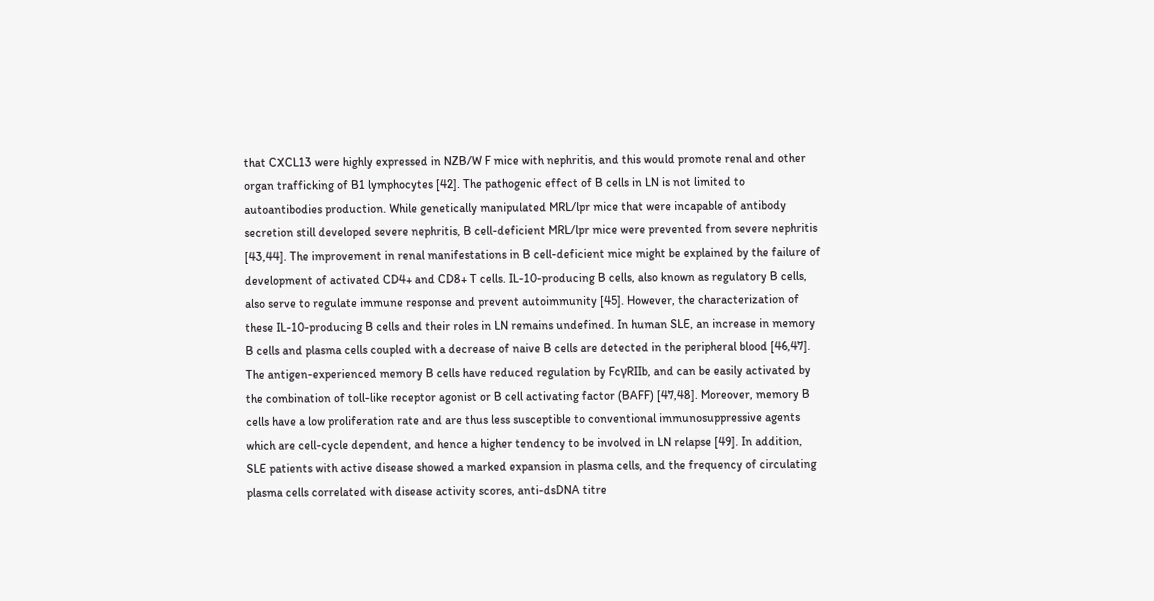that CXCL13 were highly expressed in NZB/W F mice with nephritis, and this would promote renal and other organ trafficking of B1 lymphocytes [42]. The pathogenic effect of B cells in LN is not limited to autoantibodies production. While genetically manipulated MRL/lpr mice that were incapable of antibody secretion still developed severe nephritis, B cell-deficient MRL/lpr mice were prevented from severe nephritis [43,44]. The improvement in renal manifestations in B cell-deficient mice might be explained by the failure of development of activated CD4+ and CD8+ T cells. IL-10-producing B cells, also known as regulatory B cells, also serve to regulate immune response and prevent autoimmunity [45]. However, the characterization of these IL-10-producing B cells and their roles in LN remains undefined. In human SLE, an increase in memory B cells and plasma cells coupled with a decrease of naive B cells are detected in the peripheral blood [46,47]. The antigen-experienced memory B cells have reduced regulation by FcγRIIb, and can be easily activated by the combination of toll-like receptor agonist or B cell activating factor (BAFF) [47,48]. Moreover, memory B cells have a low proliferation rate and are thus less susceptible to conventional immunosuppressive agents which are cell-cycle dependent, and hence a higher tendency to be involved in LN relapse [49]. In addition, SLE patients with active disease showed a marked expansion in plasma cells, and the frequency of circulating plasma cells correlated with disease activity scores, anti-dsDNA titre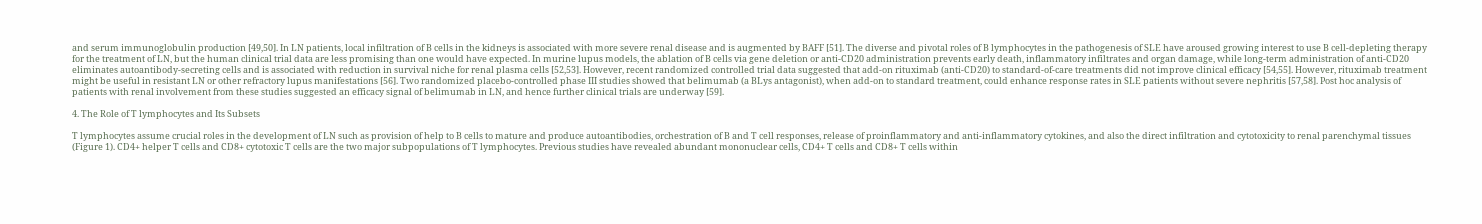and serum immunoglobulin production [49,50]. In LN patients, local infiltration of B cells in the kidneys is associated with more severe renal disease and is augmented by BAFF [51]. The diverse and pivotal roles of B lymphocytes in the pathogenesis of SLE have aroused growing interest to use B cell-depleting therapy for the treatment of LN, but the human clinical trial data are less promising than one would have expected. In murine lupus models, the ablation of B cells via gene deletion or anti-CD20 administration prevents early death, inflammatory infiltrates and organ damage, while long-term administration of anti-CD20 eliminates autoantibody-secreting cells and is associated with reduction in survival niche for renal plasma cells [52,53]. However, recent randomized controlled trial data suggested that add-on rituximab (anti-CD20) to standard-of-care treatments did not improve clinical efficacy [54,55]. However, rituximab treatment might be useful in resistant LN or other refractory lupus manifestations [56]. Two randomized placebo-controlled phase III studies showed that belimumab (a BLys antagonist), when add-on to standard treatment, could enhance response rates in SLE patients without severe nephritis [57,58]. Post hoc analysis of patients with renal involvement from these studies suggested an efficacy signal of belimumab in LN, and hence further clinical trials are underway [59].

4. The Role of T lymphocytes and Its Subsets

T lymphocytes assume crucial roles in the development of LN such as provision of help to B cells to mature and produce autoantibodies, orchestration of B and T cell responses, release of proinflammatory and anti-inflammatory cytokines, and also the direct infiltration and cytotoxicity to renal parenchymal tissues (Figure 1). CD4+ helper T cells and CD8+ cytotoxic T cells are the two major subpopulations of T lymphocytes. Previous studies have revealed abundant mononuclear cells, CD4+ T cells and CD8+ T cells within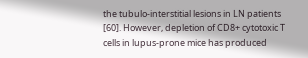the tubulo-interstitial lesions in LN patients [60]. However, depletion of CD8+ cytotoxic T cells in lupus-prone mice has produced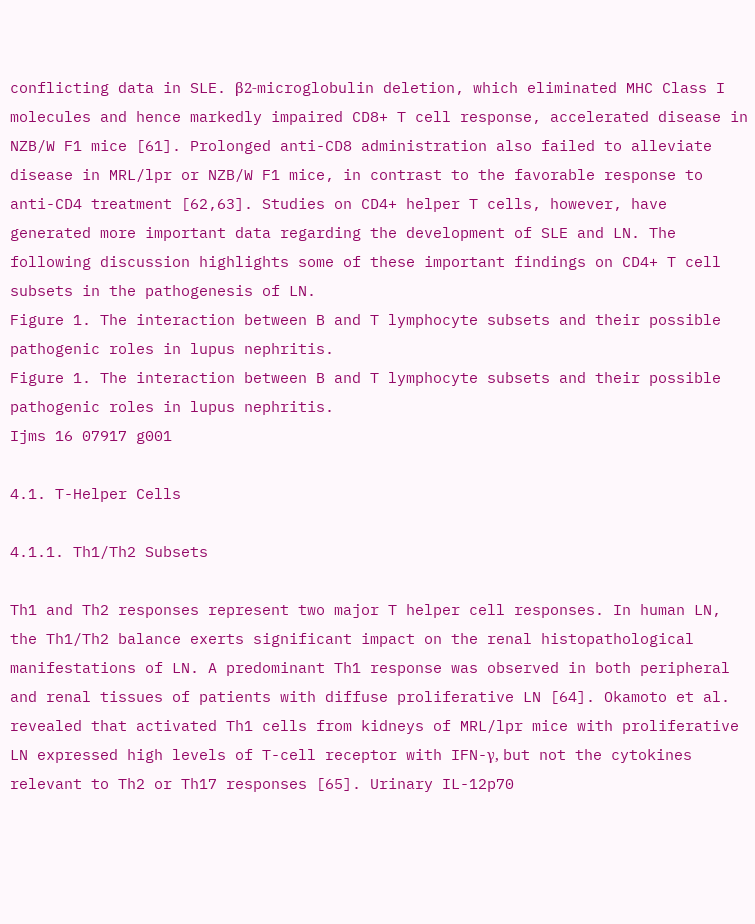conflicting data in SLE. β2-microglobulin deletion, which eliminated MHC Class I molecules and hence markedly impaired CD8+ T cell response, accelerated disease in NZB/W F1 mice [61]. Prolonged anti-CD8 administration also failed to alleviate disease in MRL/lpr or NZB/W F1 mice, in contrast to the favorable response to anti-CD4 treatment [62,63]. Studies on CD4+ helper T cells, however, have generated more important data regarding the development of SLE and LN. The following discussion highlights some of these important findings on CD4+ T cell subsets in the pathogenesis of LN.
Figure 1. The interaction between B and T lymphocyte subsets and their possible pathogenic roles in lupus nephritis.
Figure 1. The interaction between B and T lymphocyte subsets and their possible pathogenic roles in lupus nephritis.
Ijms 16 07917 g001

4.1. T-Helper Cells

4.1.1. Th1/Th2 Subsets

Th1 and Th2 responses represent two major T helper cell responses. In human LN, the Th1/Th2 balance exerts significant impact on the renal histopathological manifestations of LN. A predominant Th1 response was observed in both peripheral and renal tissues of patients with diffuse proliferative LN [64]. Okamoto et al. revealed that activated Th1 cells from kidneys of MRL/lpr mice with proliferative LN expressed high levels of T-cell receptor with IFN-γ, but not the cytokines relevant to Th2 or Th17 responses [65]. Urinary IL-12p70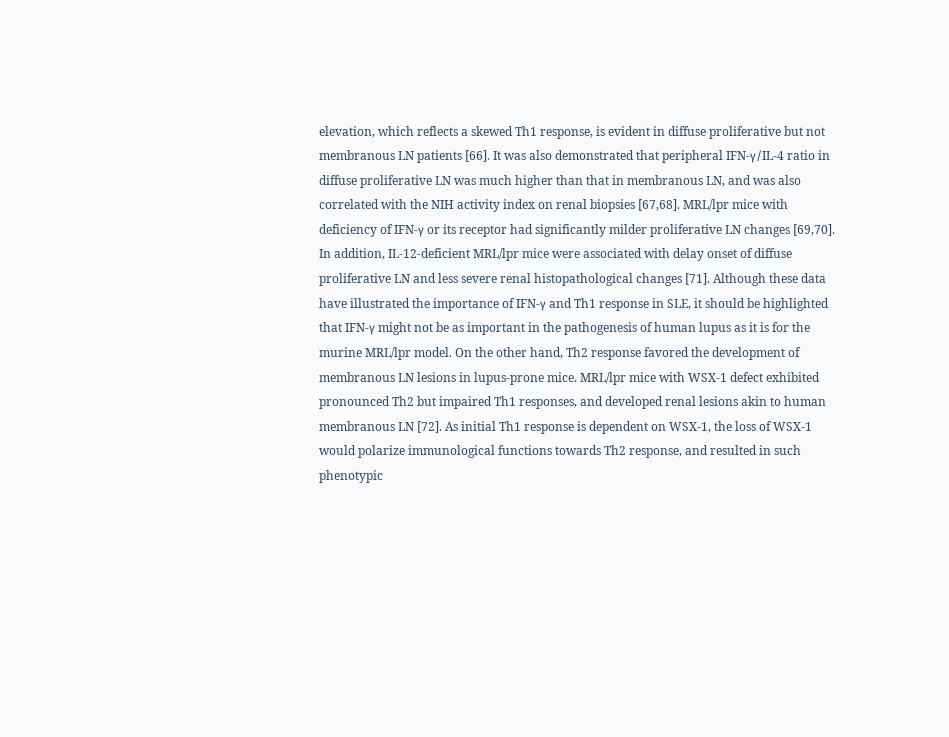elevation, which reflects a skewed Th1 response, is evident in diffuse proliferative but not membranous LN patients [66]. It was also demonstrated that peripheral IFN-γ/IL-4 ratio in diffuse proliferative LN was much higher than that in membranous LN, and was also correlated with the NIH activity index on renal biopsies [67,68]. MRL/lpr mice with deficiency of IFN-γ or its receptor had significantly milder proliferative LN changes [69,70]. In addition, IL-12-deficient MRL/lpr mice were associated with delay onset of diffuse proliferative LN and less severe renal histopathological changes [71]. Although these data have illustrated the importance of IFN-γ and Th1 response in SLE, it should be highlighted that IFN-γ might not be as important in the pathogenesis of human lupus as it is for the murine MRL/lpr model. On the other hand, Th2 response favored the development of membranous LN lesions in lupus-prone mice. MRL/lpr mice with WSX-1 defect exhibited pronounced Th2 but impaired Th1 responses, and developed renal lesions akin to human membranous LN [72]. As initial Th1 response is dependent on WSX-1, the loss of WSX-1 would polarize immunological functions towards Th2 response, and resulted in such phenotypic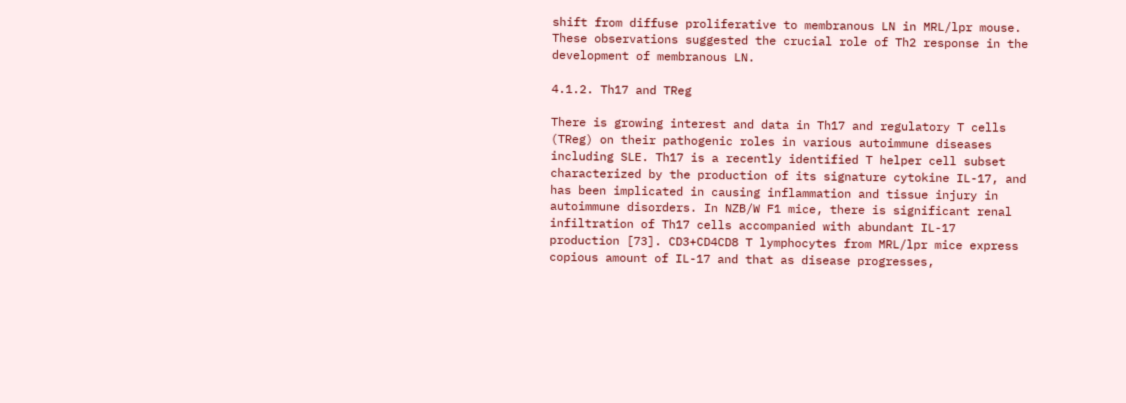shift from diffuse proliferative to membranous LN in MRL/lpr mouse. These observations suggested the crucial role of Th2 response in the development of membranous LN.

4.1.2. Th17 and TReg

There is growing interest and data in Th17 and regulatory T cells (TReg) on their pathogenic roles in various autoimmune diseases including SLE. Th17 is a recently identified T helper cell subset characterized by the production of its signature cytokine IL-17, and has been implicated in causing inflammation and tissue injury in autoimmune disorders. In NZB/W F1 mice, there is significant renal infiltration of Th17 cells accompanied with abundant IL-17 production [73]. CD3+CD4CD8 T lymphocytes from MRL/lpr mice express copious amount of IL-17 and that as disease progresses,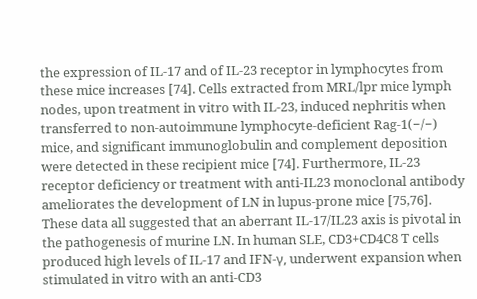the expression of IL-17 and of IL-23 receptor in lymphocytes from these mice increases [74]. Cells extracted from MRL/lpr mice lymph nodes, upon treatment in vitro with IL-23, induced nephritis when transferred to non-autoimmune lymphocyte-deficient Rag-1(−/−) mice, and significant immunoglobulin and complement deposition were detected in these recipient mice [74]. Furthermore, IL-23 receptor deficiency or treatment with anti-IL23 monoclonal antibody ameliorates the development of LN in lupus-prone mice [75,76]. These data all suggested that an aberrant IL-17/IL23 axis is pivotal in the pathogenesis of murine LN. In human SLE, CD3+CD4C8 T cells produced high levels of IL-17 and IFN-γ, underwent expansion when stimulated in vitro with an anti-CD3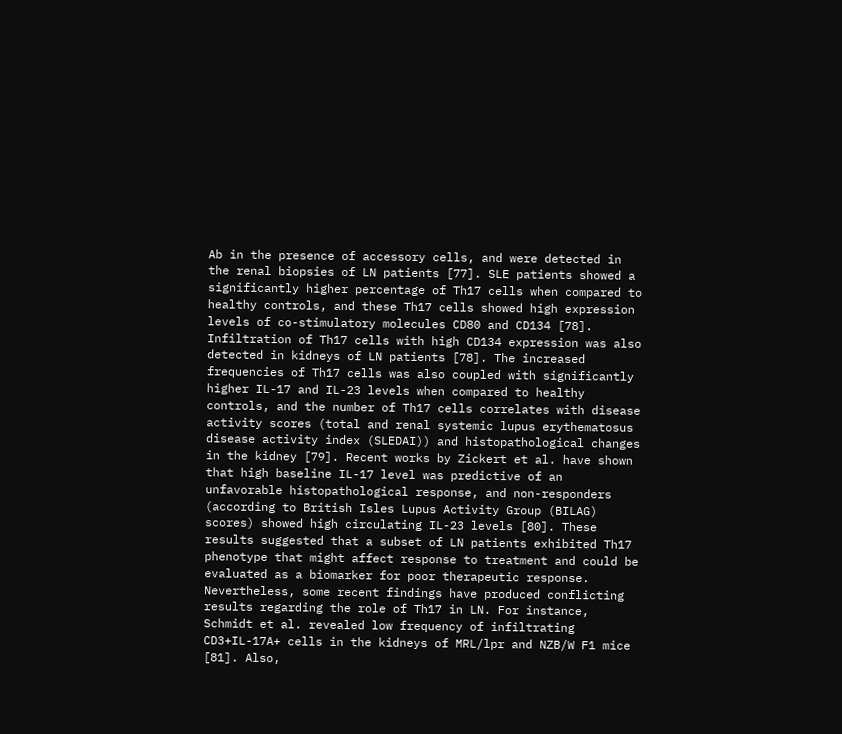Ab in the presence of accessory cells, and were detected in the renal biopsies of LN patients [77]. SLE patients showed a significantly higher percentage of Th17 cells when compared to healthy controls, and these Th17 cells showed high expression levels of co-stimulatory molecules CD80 and CD134 [78]. Infiltration of Th17 cells with high CD134 expression was also detected in kidneys of LN patients [78]. The increased frequencies of Th17 cells was also coupled with significantly higher IL-17 and IL-23 levels when compared to healthy controls, and the number of Th17 cells correlates with disease activity scores (total and renal systemic lupus erythematosus disease activity index (SLEDAI)) and histopathological changes in the kidney [79]. Recent works by Zickert et al. have shown that high baseline IL-17 level was predictive of an unfavorable histopathological response, and non-responders (according to British Isles Lupus Activity Group (BILAG) scores) showed high circulating IL-23 levels [80]. These results suggested that a subset of LN patients exhibited Th17 phenotype that might affect response to treatment and could be evaluated as a biomarker for poor therapeutic response. Nevertheless, some recent findings have produced conflicting results regarding the role of Th17 in LN. For instance, Schmidt et al. revealed low frequency of infiltrating CD3+IL-17A+ cells in the kidneys of MRL/lpr and NZB/W F1 mice [81]. Also,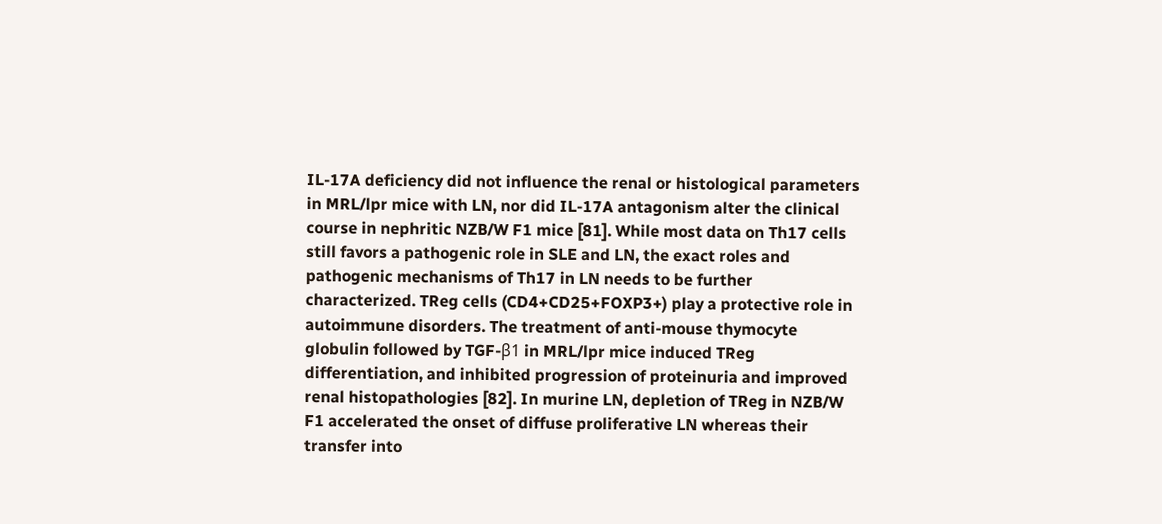IL-17A deficiency did not influence the renal or histological parameters in MRL/lpr mice with LN, nor did IL-17A antagonism alter the clinical course in nephritic NZB/W F1 mice [81]. While most data on Th17 cells still favors a pathogenic role in SLE and LN, the exact roles and pathogenic mechanisms of Th17 in LN needs to be further characterized. TReg cells (CD4+CD25+FOXP3+) play a protective role in autoimmune disorders. The treatment of anti-mouse thymocyte globulin followed by TGF-β1 in MRL/lpr mice induced TReg differentiation, and inhibited progression of proteinuria and improved renal histopathologies [82]. In murine LN, depletion of TReg in NZB/W F1 accelerated the onset of diffuse proliferative LN whereas their transfer into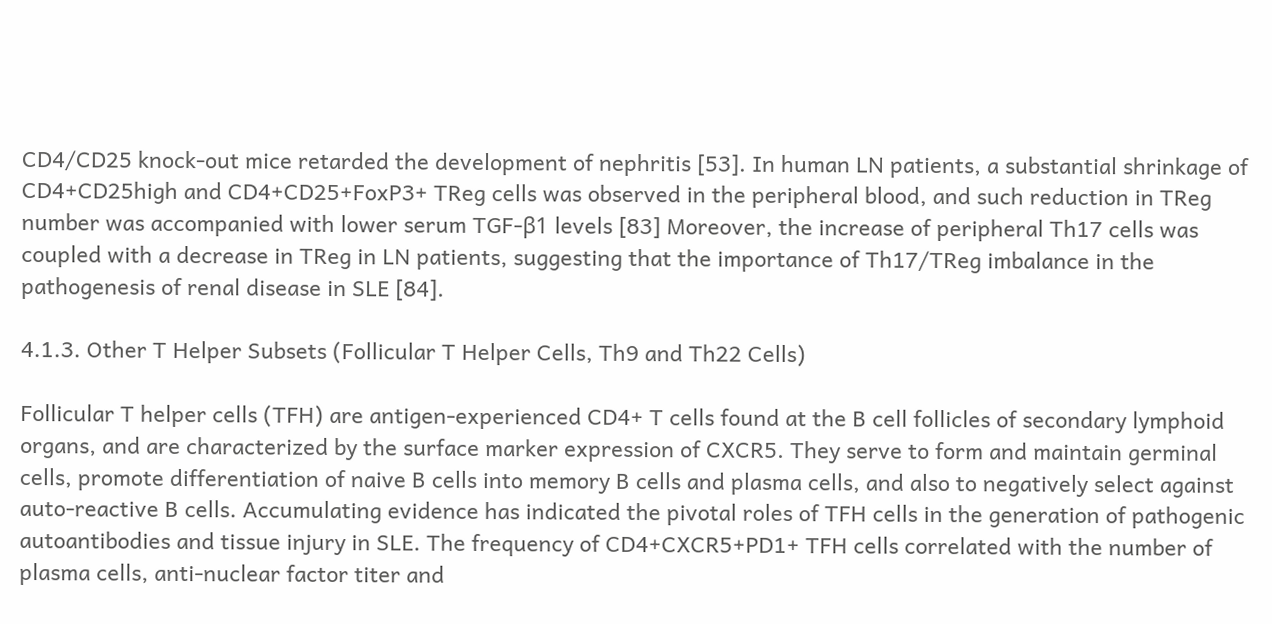CD4/CD25 knock-out mice retarded the development of nephritis [53]. In human LN patients, a substantial shrinkage of CD4+CD25high and CD4+CD25+FoxP3+ TReg cells was observed in the peripheral blood, and such reduction in TReg number was accompanied with lower serum TGF-β1 levels [83] Moreover, the increase of peripheral Th17 cells was coupled with a decrease in TReg in LN patients, suggesting that the importance of Th17/TReg imbalance in the pathogenesis of renal disease in SLE [84].

4.1.3. Other T Helper Subsets (Follicular T Helper Cells, Th9 and Th22 Cells)

Follicular T helper cells (TFH) are antigen-experienced CD4+ T cells found at the B cell follicles of secondary lymphoid organs, and are characterized by the surface marker expression of CXCR5. They serve to form and maintain germinal cells, promote differentiation of naive B cells into memory B cells and plasma cells, and also to negatively select against auto-reactive B cells. Accumulating evidence has indicated the pivotal roles of TFH cells in the generation of pathogenic autoantibodies and tissue injury in SLE. The frequency of CD4+CXCR5+PD1+ TFH cells correlated with the number of plasma cells, anti-nuclear factor titer and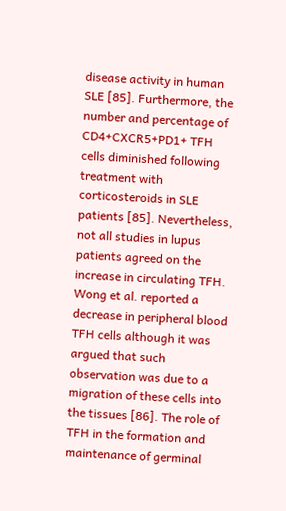disease activity in human SLE [85]. Furthermore, the number and percentage of CD4+CXCR5+PD1+ TFH cells diminished following treatment with corticosteroids in SLE patients [85]. Nevertheless, not all studies in lupus patients agreed on the increase in circulating TFH. Wong et al. reported a decrease in peripheral blood TFH cells although it was argued that such observation was due to a migration of these cells into the tissues [86]. The role of TFH in the formation and maintenance of germinal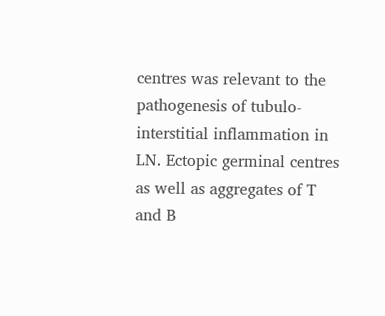centres was relevant to the pathogenesis of tubulo-interstitial inflammation in LN. Ectopic germinal centres as well as aggregates of T and B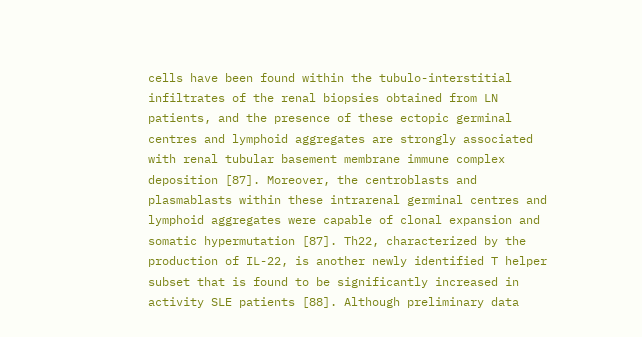cells have been found within the tubulo-interstitial infiltrates of the renal biopsies obtained from LN patients, and the presence of these ectopic germinal centres and lymphoid aggregates are strongly associated with renal tubular basement membrane immune complex deposition [87]. Moreover, the centroblasts and plasmablasts within these intrarenal germinal centres and lymphoid aggregates were capable of clonal expansion and somatic hypermutation [87]. Th22, characterized by the production of IL-22, is another newly identified T helper subset that is found to be significantly increased in activity SLE patients [88]. Although preliminary data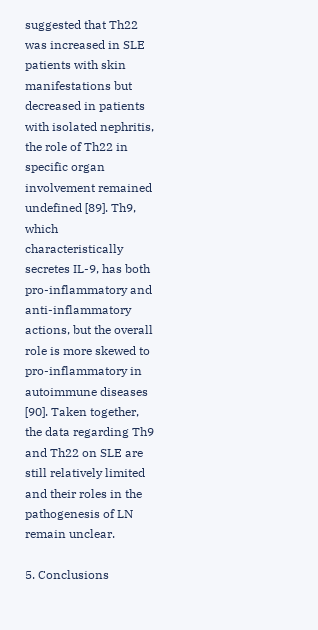suggested that Th22 was increased in SLE patients with skin manifestations but decreased in patients with isolated nephritis, the role of Th22 in specific organ involvement remained undefined [89]. Th9, which characteristically secretes IL-9, has both pro-inflammatory and anti-inflammatory actions, but the overall role is more skewed to pro-inflammatory in autoimmune diseases [90]. Taken together, the data regarding Th9 and Th22 on SLE are still relatively limited and their roles in the pathogenesis of LN remain unclear.

5. Conclusions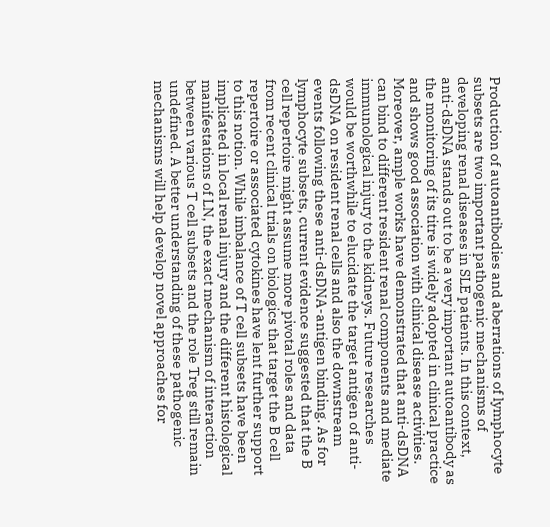Production of autoantibodies and aberrations of lymphocyte subsets are two important pathogenic mechanisms of developing renal diseases in SLE patients. In this context, anti-dsDNA stands out to be a very important autoantibody as the monitoring of its titre is widely adopted in clinical practice and shows good association with clinical disease activities. Moreover, ample works have demonstrated that anti-dsDNA can bind to different resident renal components and mediate immunological injury to the kidneys. Future researches would be worthwhile to elucidate the target antigen of anti-dsDNA on resident renal cells and also the downstream events following these anti-dsDNA-antigen binding. As for lymphocyte subsets, current evidence suggested that the B cell repertoire might assume more pivotal roles and data from recent clinical trials on biologics that target the B cell repertoire or associated cytokines have lent further support to this notion. While imbalance of T cell subsets have been implicated in local renal injury and the different histological manifestations of LN, the exact mechanism of interaction between various T cell subsets and the role Treg still remain undefined. A better understanding of these pathogenic mechanisms will help develop novel approaches for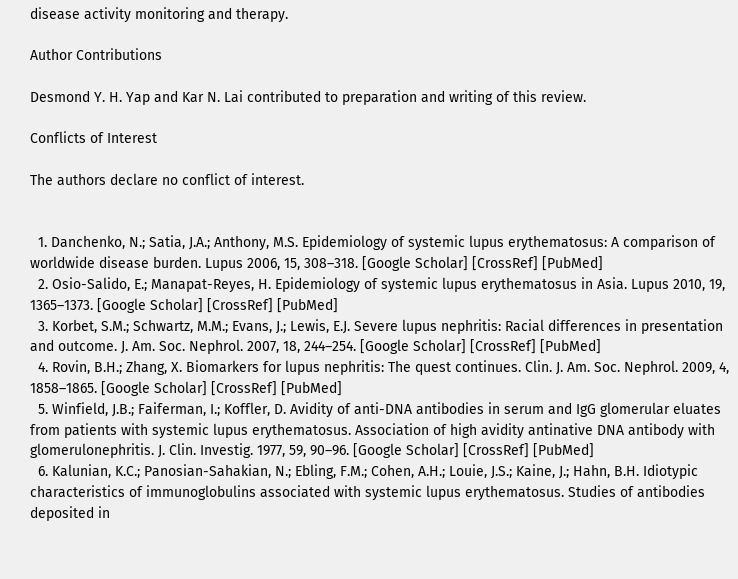disease activity monitoring and therapy.

Author Contributions

Desmond Y. H. Yap and Kar N. Lai contributed to preparation and writing of this review.

Conflicts of Interest

The authors declare no conflict of interest.


  1. Danchenko, N.; Satia, J.A.; Anthony, M.S. Epidemiology of systemic lupus erythematosus: A comparison of worldwide disease burden. Lupus 2006, 15, 308–318. [Google Scholar] [CrossRef] [PubMed]
  2. Osio-Salido, E.; Manapat-Reyes, H. Epidemiology of systemic lupus erythematosus in Asia. Lupus 2010, 19, 1365–1373. [Google Scholar] [CrossRef] [PubMed]
  3. Korbet, S.M.; Schwartz, M.M.; Evans, J.; Lewis, E.J. Severe lupus nephritis: Racial differences in presentation and outcome. J. Am. Soc. Nephrol. 2007, 18, 244–254. [Google Scholar] [CrossRef] [PubMed]
  4. Rovin, B.H.; Zhang, X. Biomarkers for lupus nephritis: The quest continues. Clin. J. Am. Soc. Nephrol. 2009, 4, 1858–1865. [Google Scholar] [CrossRef] [PubMed]
  5. Winfield, J.B.; Faiferman, I.; Koffler, D. Avidity of anti-DNA antibodies in serum and IgG glomerular eluates from patients with systemic lupus erythematosus. Association of high avidity antinative DNA antibody with glomerulonephritis. J. Clin. Investig. 1977, 59, 90–96. [Google Scholar] [CrossRef] [PubMed]
  6. Kalunian, K.C.; Panosian-Sahakian, N.; Ebling, F.M.; Cohen, A.H.; Louie, J.S.; Kaine, J.; Hahn, B.H. Idiotypic characteristics of immunoglobulins associated with systemic lupus erythematosus. Studies of antibodies deposited in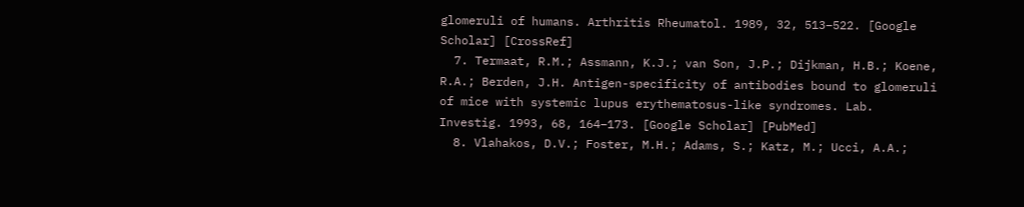glomeruli of humans. Arthritis Rheumatol. 1989, 32, 513–522. [Google Scholar] [CrossRef]
  7. Termaat, R.M.; Assmann, K.J.; van Son, J.P.; Dijkman, H.B.; Koene, R.A.; Berden, J.H. Antigen-specificity of antibodies bound to glomeruli of mice with systemic lupus erythematosus-like syndromes. Lab. Investig. 1993, 68, 164–173. [Google Scholar] [PubMed]
  8. Vlahakos, D.V.; Foster, M.H.; Adams, S.; Katz, M.; Ucci, A.A.;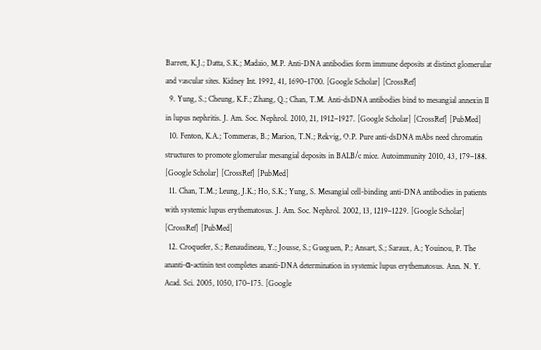Barrett, K.J.; Datta, S.K.; Madaio, M.P. Anti-DNA antibodies form immune deposits at distinct glomerular and vascular sites. Kidney Int. 1992, 41, 1690–1700. [Google Scholar] [CrossRef]
  9. Yung, S.; Cheung, K.F.; Zhang, Q.; Chan, T.M. Anti-dsDNA antibodies bind to mesangial annexin II in lupus nephritis. J. Am. Soc. Nephrol. 2010, 21, 1912–1927. [Google Scholar] [CrossRef] [PubMed]
  10. Fenton, K.A.; Tommeras, B.; Marion, T.N.; Rekvig, O.P. Pure anti-dsDNA mAbs need chromatin structures to promote glomerular mesangial deposits in BALB/c mice. Autoimmunity 2010, 43, 179–188. [Google Scholar] [CrossRef] [PubMed]
  11. Chan, T.M.; Leung, J.K.; Ho, S.K.; Yung, S. Mesangial cell-binding anti-DNA antibodies in patients with systemic lupus erythematosus. J. Am. Soc. Nephrol. 2002, 13, 1219–1229. [Google Scholar] [CrossRef] [PubMed]
  12. Croquefer, S.; Renaudineau, Y.; Jousse, S.; Gueguen, P.; Ansart, S.; Saraux, A.; Youinou, P. The ananti-α-actinin test completes ananti-DNA determination in systemic lupus erythematosus. Ann. N. Y. Acad. Sci. 2005, 1050, 170–175. [Google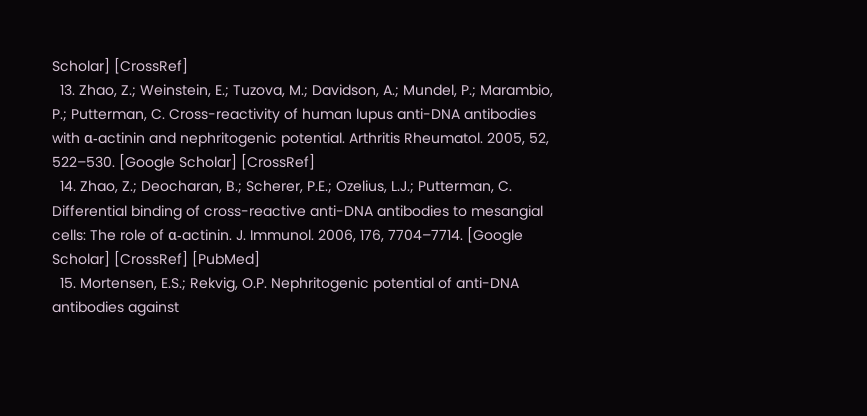Scholar] [CrossRef]
  13. Zhao, Z.; Weinstein, E.; Tuzova, M.; Davidson, A.; Mundel, P.; Marambio, P.; Putterman, C. Cross-reactivity of human lupus anti-DNA antibodies with α-actinin and nephritogenic potential. Arthritis Rheumatol. 2005, 52, 522–530. [Google Scholar] [CrossRef]
  14. Zhao, Z.; Deocharan, B.; Scherer, P.E.; Ozelius, L.J.; Putterman, C. Differential binding of cross-reactive anti-DNA antibodies to mesangial cells: The role of α-actinin. J. Immunol. 2006, 176, 7704–7714. [Google Scholar] [CrossRef] [PubMed]
  15. Mortensen, E.S.; Rekvig, O.P. Nephritogenic potential of anti-DNA antibodies against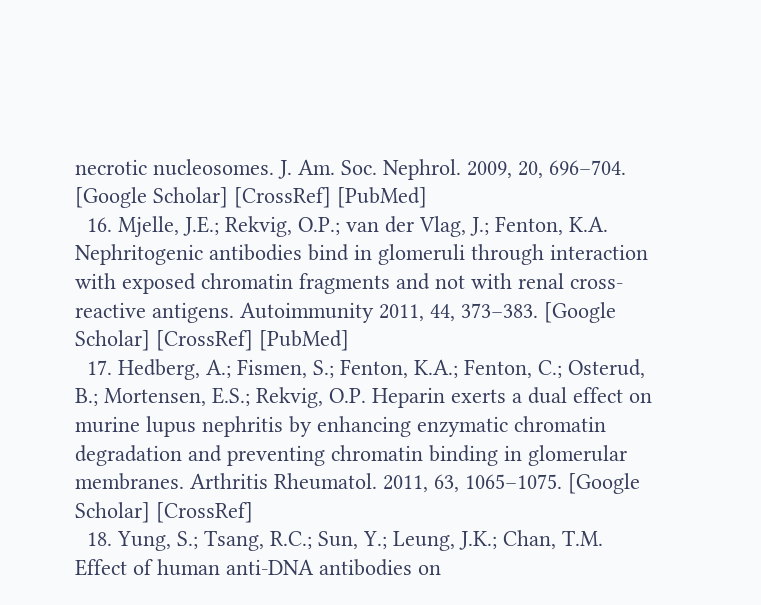necrotic nucleosomes. J. Am. Soc. Nephrol. 2009, 20, 696–704. [Google Scholar] [CrossRef] [PubMed]
  16. Mjelle, J.E.; Rekvig, O.P.; van der Vlag, J.; Fenton, K.A. Nephritogenic antibodies bind in glomeruli through interaction with exposed chromatin fragments and not with renal cross-reactive antigens. Autoimmunity 2011, 44, 373–383. [Google Scholar] [CrossRef] [PubMed]
  17. Hedberg, A.; Fismen, S.; Fenton, K.A.; Fenton, C.; Osterud, B.; Mortensen, E.S.; Rekvig, O.P. Heparin exerts a dual effect on murine lupus nephritis by enhancing enzymatic chromatin degradation and preventing chromatin binding in glomerular membranes. Arthritis Rheumatol. 2011, 63, 1065–1075. [Google Scholar] [CrossRef]
  18. Yung, S.; Tsang, R.C.; Sun, Y.; Leung, J.K.; Chan, T.M. Effect of human anti-DNA antibodies on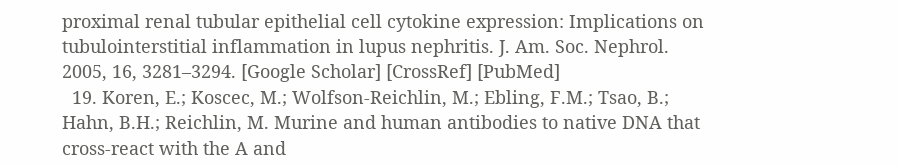proximal renal tubular epithelial cell cytokine expression: Implications on tubulointerstitial inflammation in lupus nephritis. J. Am. Soc. Nephrol. 2005, 16, 3281–3294. [Google Scholar] [CrossRef] [PubMed]
  19. Koren, E.; Koscec, M.; Wolfson-Reichlin, M.; Ebling, F.M.; Tsao, B.; Hahn, B.H.; Reichlin, M. Murine and human antibodies to native DNA that cross-react with the A and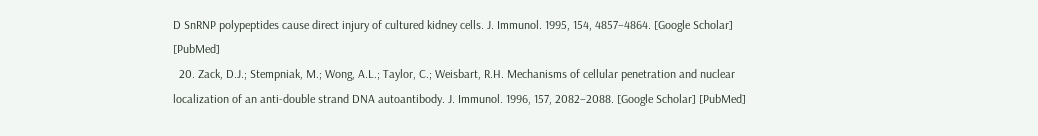D SnRNP polypeptides cause direct injury of cultured kidney cells. J. Immunol. 1995, 154, 4857–4864. [Google Scholar] [PubMed]
  20. Zack, D.J.; Stempniak, M.; Wong, A.L.; Taylor, C.; Weisbart, R.H. Mechanisms of cellular penetration and nuclear localization of an anti-double strand DNA autoantibody. J. Immunol. 1996, 157, 2082–2088. [Google Scholar] [PubMed]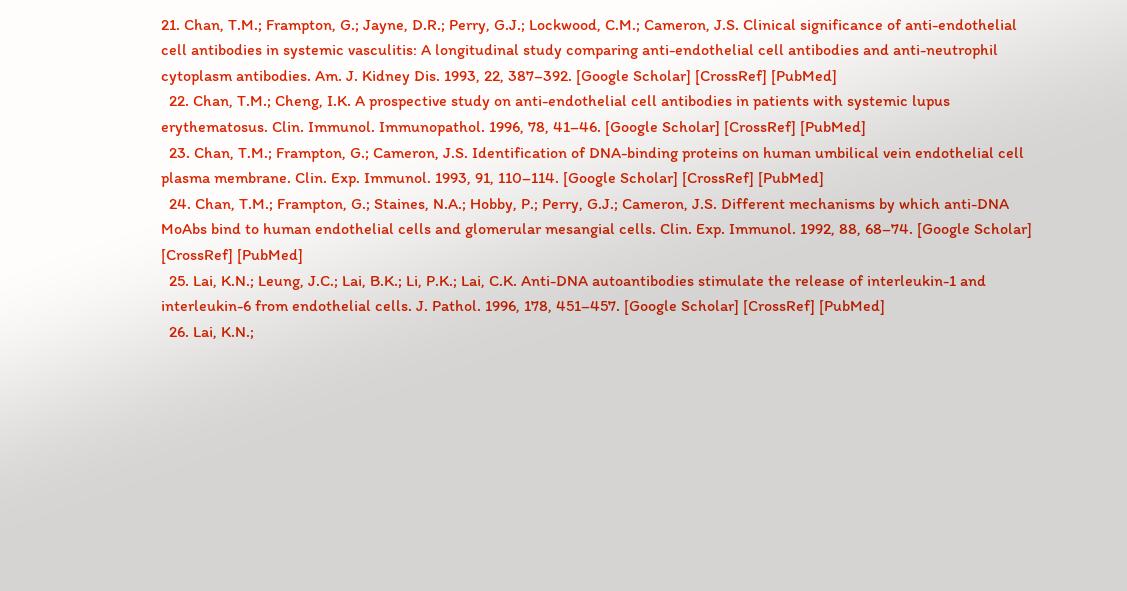21. Chan, T.M.; Frampton, G.; Jayne, D.R.; Perry, G.J.; Lockwood, C.M.; Cameron, J.S. Clinical significance of anti-endothelial cell antibodies in systemic vasculitis: A longitudinal study comparing anti-endothelial cell antibodies and anti-neutrophil cytoplasm antibodies. Am. J. Kidney Dis. 1993, 22, 387–392. [Google Scholar] [CrossRef] [PubMed]
  22. Chan, T.M.; Cheng, I.K. A prospective study on anti-endothelial cell antibodies in patients with systemic lupus erythematosus. Clin. Immunol. Immunopathol. 1996, 78, 41–46. [Google Scholar] [CrossRef] [PubMed]
  23. Chan, T.M.; Frampton, G.; Cameron, J.S. Identification of DNA-binding proteins on human umbilical vein endothelial cell plasma membrane. Clin. Exp. Immunol. 1993, 91, 110–114. [Google Scholar] [CrossRef] [PubMed]
  24. Chan, T.M.; Frampton, G.; Staines, N.A.; Hobby, P.; Perry, G.J.; Cameron, J.S. Different mechanisms by which anti-DNA MoAbs bind to human endothelial cells and glomerular mesangial cells. Clin. Exp. Immunol. 1992, 88, 68–74. [Google Scholar] [CrossRef] [PubMed]
  25. Lai, K.N.; Leung, J.C.; Lai, B.K.; Li, P.K.; Lai, C.K. Anti-DNA autoantibodies stimulate the release of interleukin-1 and interleukin-6 from endothelial cells. J. Pathol. 1996, 178, 451–457. [Google Scholar] [CrossRef] [PubMed]
  26. Lai, K.N.;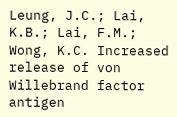Leung, J.C.; Lai, K.B.; Lai, F.M.; Wong, K.C. Increased release of von Willebrand factor antigen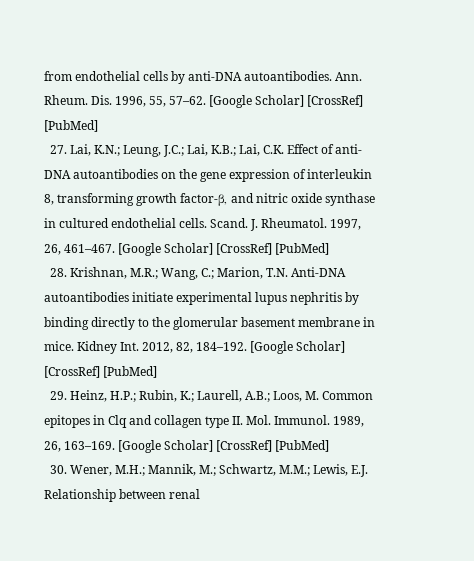from endothelial cells by anti-DNA autoantibodies. Ann. Rheum. Dis. 1996, 55, 57–62. [Google Scholar] [CrossRef] [PubMed]
  27. Lai, K.N.; Leung, J.C.; Lai, K.B.; Lai, C.K. Effect of anti-DNA autoantibodies on the gene expression of interleukin 8, transforming growth factor-β, and nitric oxide synthase in cultured endothelial cells. Scand. J. Rheumatol. 1997, 26, 461–467. [Google Scholar] [CrossRef] [PubMed]
  28. Krishnan, M.R.; Wang, C.; Marion, T.N. Anti-DNA autoantibodies initiate experimental lupus nephritis by binding directly to the glomerular basement membrane in mice. Kidney Int. 2012, 82, 184–192. [Google Scholar] [CrossRef] [PubMed]
  29. Heinz, H.P.; Rubin, K.; Laurell, A.B.; Loos, M. Common epitopes in Clq and collagen type II. Mol. Immunol. 1989, 26, 163–169. [Google Scholar] [CrossRef] [PubMed]
  30. Wener, M.H.; Mannik, M.; Schwartz, M.M.; Lewis, E.J. Relationship between renal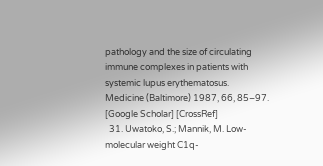pathology and the size of circulating immune complexes in patients with systemic lupus erythematosus. Medicine (Baltimore) 1987, 66, 85–97. [Google Scholar] [CrossRef]
  31. Uwatoko, S.; Mannik, M. Low-molecular weight C1q-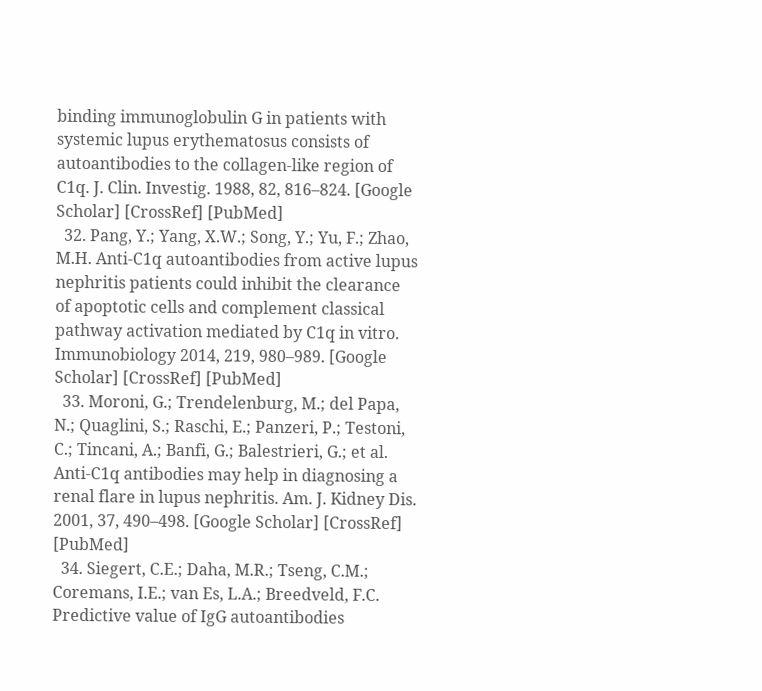binding immunoglobulin G in patients with systemic lupus erythematosus consists of autoantibodies to the collagen-like region of C1q. J. Clin. Investig. 1988, 82, 816–824. [Google Scholar] [CrossRef] [PubMed]
  32. Pang, Y.; Yang, X.W.; Song, Y.; Yu, F.; Zhao, M.H. Anti-C1q autoantibodies from active lupus nephritis patients could inhibit the clearance of apoptotic cells and complement classical pathway activation mediated by C1q in vitro. Immunobiology 2014, 219, 980–989. [Google Scholar] [CrossRef] [PubMed]
  33. Moroni, G.; Trendelenburg, M.; del Papa, N.; Quaglini, S.; Raschi, E.; Panzeri, P.; Testoni, C.; Tincani, A.; Banfi, G.; Balestrieri, G.; et al. Anti-C1q antibodies may help in diagnosing a renal flare in lupus nephritis. Am. J. Kidney Dis. 2001, 37, 490–498. [Google Scholar] [CrossRef] [PubMed]
  34. Siegert, C.E.; Daha, M.R.; Tseng, C.M.; Coremans, I.E.; van Es, L.A.; Breedveld, F.C. Predictive value of IgG autoantibodies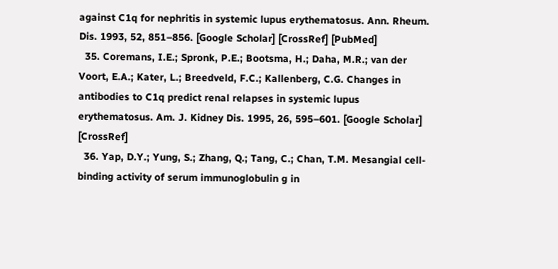against C1q for nephritis in systemic lupus erythematosus. Ann. Rheum. Dis. 1993, 52, 851–856. [Google Scholar] [CrossRef] [PubMed]
  35. Coremans, I.E.; Spronk, P.E.; Bootsma, H.; Daha, M.R.; van der Voort, E.A.; Kater, L.; Breedveld, F.C.; Kallenberg, C.G. Changes in antibodies to C1q predict renal relapses in systemic lupus erythematosus. Am. J. Kidney Dis. 1995, 26, 595–601. [Google Scholar] [CrossRef]
  36. Yap, D.Y.; Yung, S.; Zhang, Q.; Tang, C.; Chan, T.M. Mesangial cell-binding activity of serum immunoglobulin g in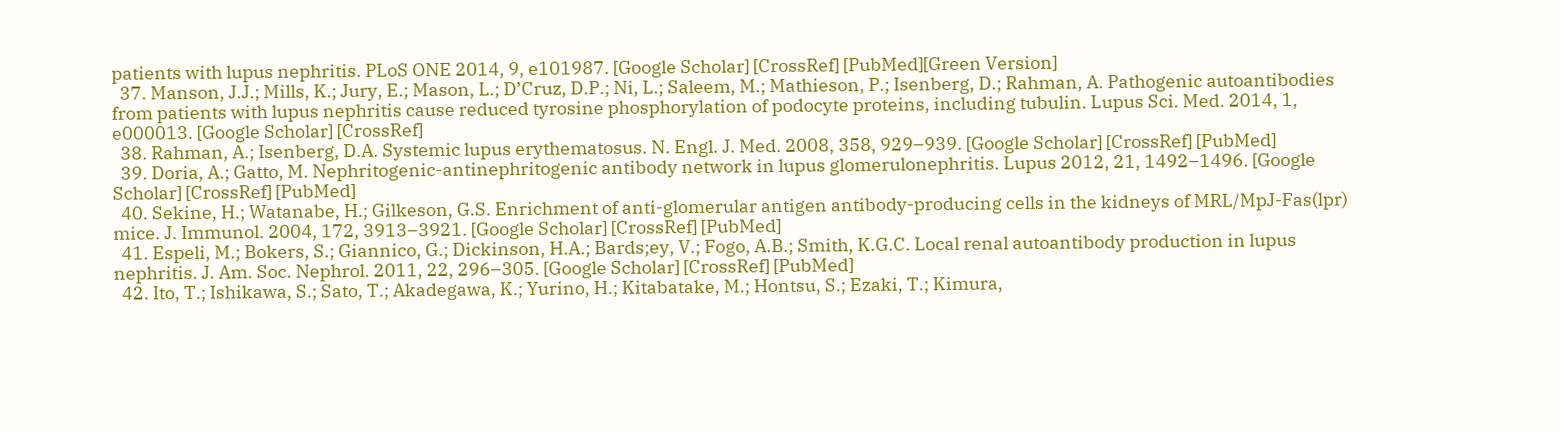patients with lupus nephritis. PLoS ONE 2014, 9, e101987. [Google Scholar] [CrossRef] [PubMed][Green Version]
  37. Manson, J.J.; Mills, K.; Jury, E.; Mason, L.; D’Cruz, D.P.; Ni, L.; Saleem, M.; Mathieson, P.; Isenberg, D.; Rahman, A. Pathogenic autoantibodies from patients with lupus nephritis cause reduced tyrosine phosphorylation of podocyte proteins, including tubulin. Lupus Sci. Med. 2014, 1, e000013. [Google Scholar] [CrossRef]
  38. Rahman, A.; Isenberg, D.A. Systemic lupus erythematosus. N. Engl. J. Med. 2008, 358, 929–939. [Google Scholar] [CrossRef] [PubMed]
  39. Doria, A.; Gatto, M. Nephritogenic-antinephritogenic antibody network in lupus glomerulonephritis. Lupus 2012, 21, 1492–1496. [Google Scholar] [CrossRef] [PubMed]
  40. Sekine, H.; Watanabe, H.; Gilkeson, G.S. Enrichment of anti-glomerular antigen antibody-producing cells in the kidneys of MRL/MpJ-Fas(lpr) mice. J. Immunol. 2004, 172, 3913–3921. [Google Scholar] [CrossRef] [PubMed]
  41. Espeli, M.; Bokers, S.; Giannico, G.; Dickinson, H.A.; Bards;ey, V.; Fogo, A.B.; Smith, K.G.C. Local renal autoantibody production in lupus nephritis. J. Am. Soc. Nephrol. 2011, 22, 296–305. [Google Scholar] [CrossRef] [PubMed]
  42. Ito, T.; Ishikawa, S.; Sato, T.; Akadegawa, K.; Yurino, H.; Kitabatake, M.; Hontsu, S.; Ezaki, T.; Kimura,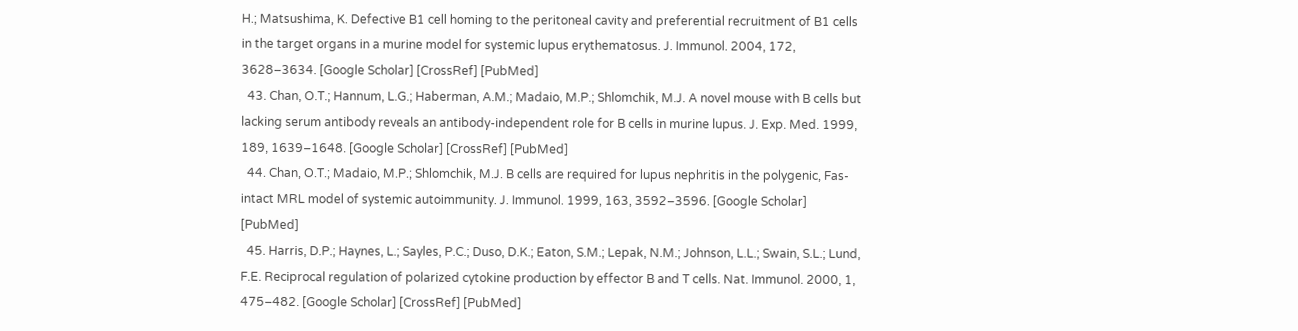H.; Matsushima, K. Defective B1 cell homing to the peritoneal cavity and preferential recruitment of B1 cells in the target organs in a murine model for systemic lupus erythematosus. J. Immunol. 2004, 172, 3628–3634. [Google Scholar] [CrossRef] [PubMed]
  43. Chan, O.T.; Hannum, L.G.; Haberman, A.M.; Madaio, M.P.; Shlomchik, M.J. A novel mouse with B cells but lacking serum antibody reveals an antibody-independent role for B cells in murine lupus. J. Exp. Med. 1999, 189, 1639–1648. [Google Scholar] [CrossRef] [PubMed]
  44. Chan, O.T.; Madaio, M.P.; Shlomchik, M.J. B cells are required for lupus nephritis in the polygenic, Fas-intact MRL model of systemic autoimmunity. J. Immunol. 1999, 163, 3592–3596. [Google Scholar] [PubMed]
  45. Harris, D.P.; Haynes, L.; Sayles, P.C.; Duso, D.K.; Eaton, S.M.; Lepak, N.M.; Johnson, L.L.; Swain, S.L.; Lund, F.E. Reciprocal regulation of polarized cytokine production by effector B and T cells. Nat. Immunol. 2000, 1, 475–482. [Google Scholar] [CrossRef] [PubMed]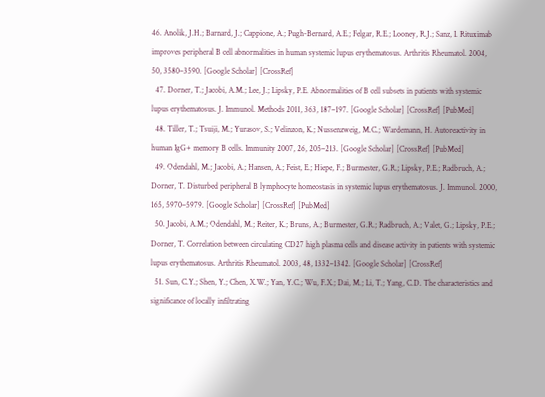46. Anolik, J.H.; Barnard, J.; Cappione, A.; Pugh-Bernard, A.E.; Felgar, R.E.; Looney, R.J.; Sanz, I. Rituximab improves peripheral B cell abnormalities in human systemic lupus erythematosus. Arthritis Rheumatol. 2004, 50, 3580–3590. [Google Scholar] [CrossRef]
  47. Dorner, T.; Jacobi, A.M.; Lee, J.; Lipsky, P.E. Abnormalities of B cell subsets in patients with systemic lupus erythematosus. J. Immunol. Methods 2011, 363, 187–197. [Google Scholar] [CrossRef] [PubMed]
  48. Tiller, T.; Tsuiji, M.; Yurasov, S.; Velinzon, K.; Nussenzweig, M.C.; Wardemann, H. Autoreactivity in human IgG+ memory B cells. Immunity 2007, 26, 205–213. [Google Scholar] [CrossRef] [PubMed]
  49. Odendahl, M.; Jacobi, A.; Hansen, A.; Feist, E.; Hiepe, F.; Burmester, G.R.; Lipsky, P.E.; Radbruch, A.; Dorner, T. Disturbed peripheral B lymphocyte homeostasis in systemic lupus erythematosus. J. Immunol. 2000, 165, 5970–5979. [Google Scholar] [CrossRef] [PubMed]
  50. Jacobi, A.M.; Odendahl, M.; Reiter, K.; Bruns, A.; Burmester, G.R.; Radbruch, A.; Valet, G.; Lipsky, P.E.; Dorner, T. Correlation between circulating CD27 high plasma cells and disease activity in patients with systemic lupus erythematosus. Arthritis Rheumatol. 2003, 48, 1332–1342. [Google Scholar] [CrossRef]
  51. Sun, C.Y.; Shen, Y.; Chen, X.W.; Yan, Y.C.; Wu, F.X.; Dai, M.; Li, T.; Yang, C.D. The characteristics and significance of locally infiltrating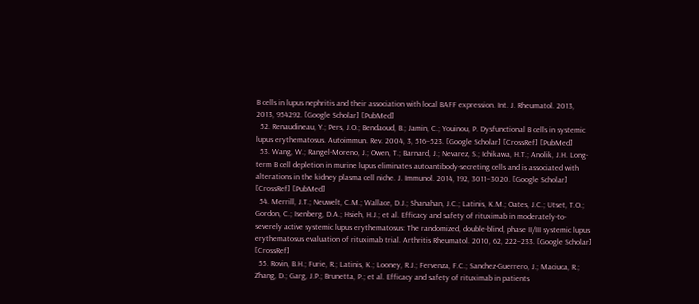B cells in lupus nephritis and their association with local BAFF expression. Int. J. Rheumatol. 2013, 2013, 954292. [Google Scholar] [PubMed]
  52. Renaudineau, Y.; Pers, J.O.; Bendaoud, B.; Jamin, C.; Youinou, P. Dysfunctional B cells in systemic lupus erythematosus. Autoimmun. Rev. 2004, 3, 516–523. [Google Scholar] [CrossRef] [PubMed]
  53. Wang, W.; Rangel-Moreno, J.; Owen, T.; Barnard, J.; Nevarez, S.; Ichikawa, H.T.; Anolik, J.H. Long-term B cell depletion in murine lupus eliminates autoantibody-secreting cells and is associated with alterations in the kidney plasma cell niche. J. Immunol. 2014, 192, 3011–3020. [Google Scholar] [CrossRef] [PubMed]
  54. Merrill, J.T.; Neuwelt, C.M.; Wallace, D.J.; Shanahan, J.C.; Latinis, K.M.; Oates, J.C.; Utset, T.O.; Gordon, C.; Isenberg, D.A.; Hsieh, H.J.; et al. Efficacy and safety of rituximab in moderately-to-severely active systemic lupus erythematosus: The randomized, double-blind, phase II/III systemic lupus erythematosus evaluation of rituximab trial. Arthritis Rheumatol. 2010, 62, 222–233. [Google Scholar] [CrossRef]
  55. Rovin, B.H.; Furie, R.; Latinis, K.; Looney, R.J.; Fervenza, F.C.; Sanchez-Guerrero, J.; Maciuca, R.; Zhang, D.; Garg, J.P.; Brunetta, P.; et al. Efficacy and safety of rituximab in patients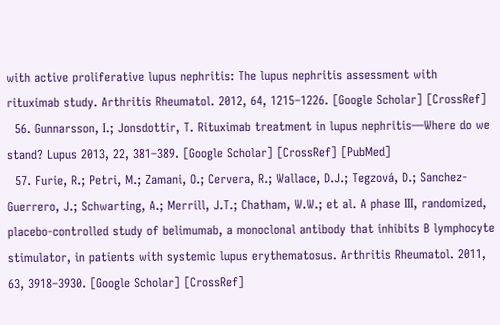with active proliferative lupus nephritis: The lupus nephritis assessment with rituximab study. Arthritis Rheumatol. 2012, 64, 1215–1226. [Google Scholar] [CrossRef]
  56. Gunnarsson, I.; Jonsdottir, T. Rituximab treatment in lupus nephritis—Where do we stand? Lupus 2013, 22, 381–389. [Google Scholar] [CrossRef] [PubMed]
  57. Furie, R.; Petri, M.; Zamani, O.; Cervera, R.; Wallace, D.J.; Tegzová, D.; Sanchez-Guerrero, J.; Schwarting, A.; Merrill, J.T.; Chatham, W.W.; et al. A phase III, randomized, placebo-controlled study of belimumab, a monoclonal antibody that inhibits B lymphocyte stimulator, in patients with systemic lupus erythematosus. Arthritis Rheumatol. 2011, 63, 3918–3930. [Google Scholar] [CrossRef]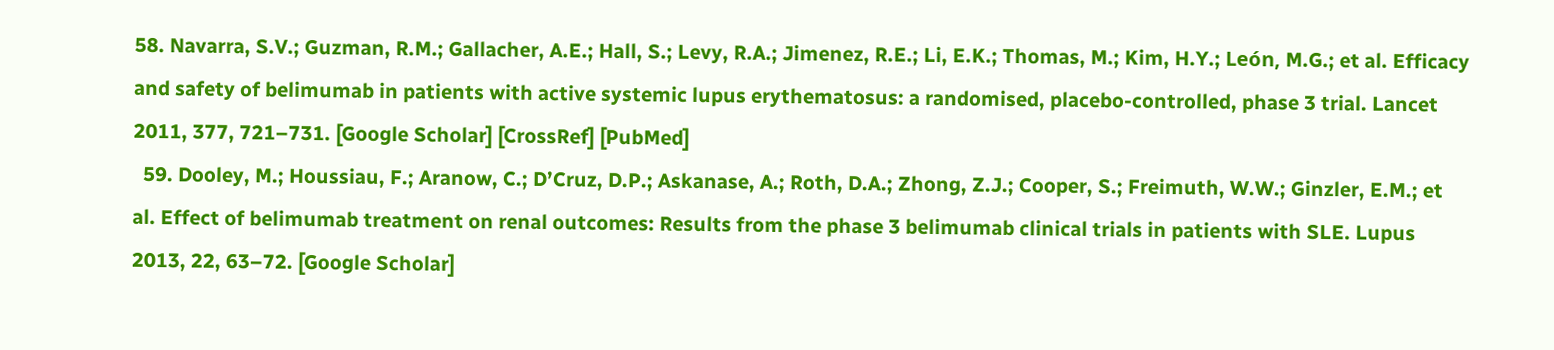58. Navarra, S.V.; Guzman, R.M.; Gallacher, A.E.; Hall, S.; Levy, R.A.; Jimenez, R.E.; Li, E.K.; Thomas, M.; Kim, H.Y.; León, M.G.; et al. Efficacy and safety of belimumab in patients with active systemic lupus erythematosus: a randomised, placebo-controlled, phase 3 trial. Lancet 2011, 377, 721–731. [Google Scholar] [CrossRef] [PubMed]
  59. Dooley, M.; Houssiau, F.; Aranow, C.; D’Cruz, D.P.; Askanase, A.; Roth, D.A.; Zhong, Z.J.; Cooper, S.; Freimuth, W.W.; Ginzler, E.M.; et al. Effect of belimumab treatment on renal outcomes: Results from the phase 3 belimumab clinical trials in patients with SLE. Lupus 2013, 22, 63–72. [Google Scholar]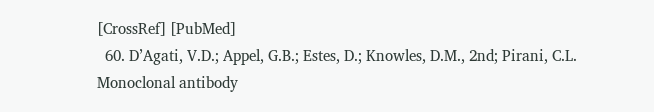[CrossRef] [PubMed]
  60. D’Agati, V.D.; Appel, G.B.; Estes, D.; Knowles, D.M., 2nd; Pirani, C.L. Monoclonal antibody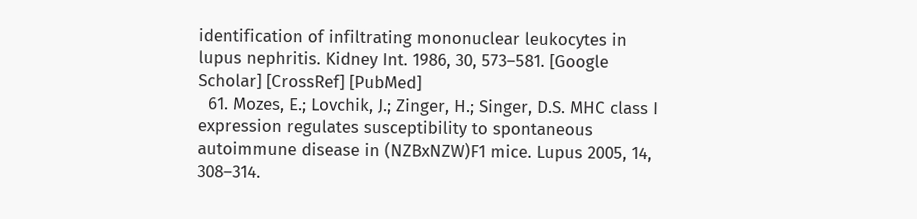identification of infiltrating mononuclear leukocytes in lupus nephritis. Kidney Int. 1986, 30, 573–581. [Google Scholar] [CrossRef] [PubMed]
  61. Mozes, E.; Lovchik, J.; Zinger, H.; Singer, D.S. MHC class I expression regulates susceptibility to spontaneous autoimmune disease in (NZBxNZW)F1 mice. Lupus 2005, 14, 308–314.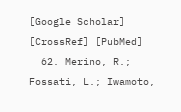[Google Scholar] [CrossRef] [PubMed]
  62. Merino, R.; Fossati, L.; Iwamoto,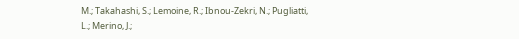M.; Takahashi, S.; Lemoine, R.; Ibnou-Zekri, N.; Pugliatti, L.; Merino, J.;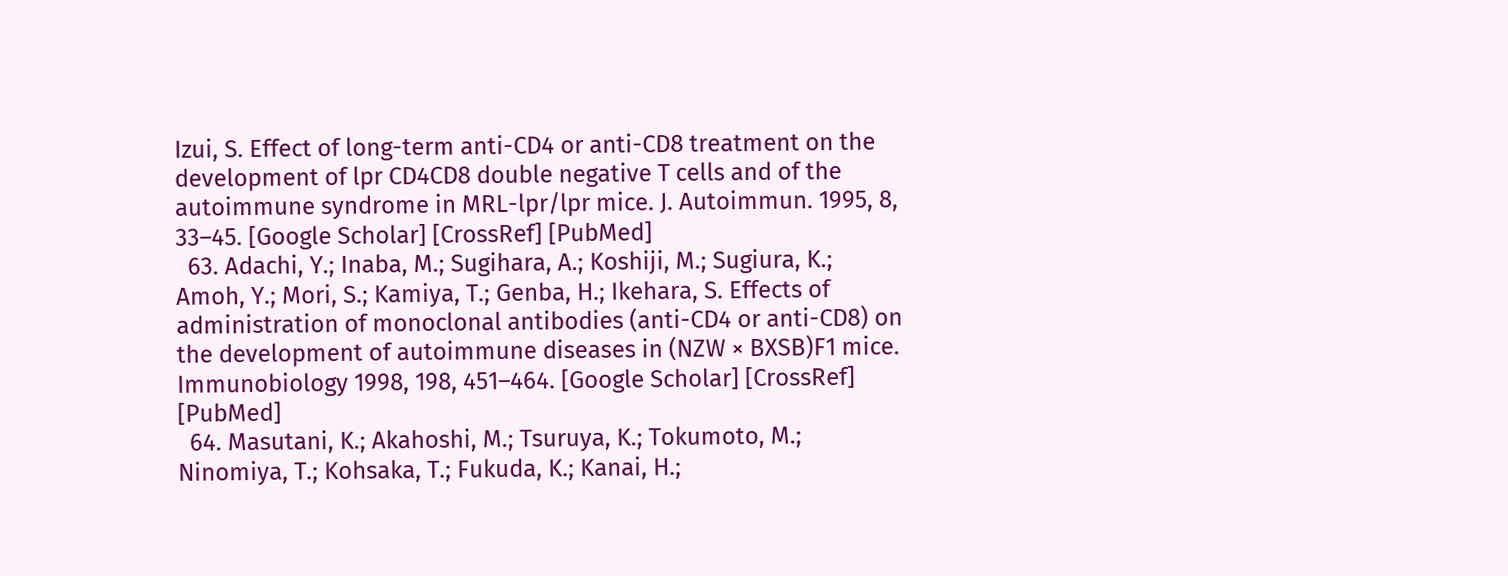Izui, S. Effect of long-term anti-CD4 or anti-CD8 treatment on the development of lpr CD4CD8 double negative T cells and of the autoimmune syndrome in MRL-lpr/lpr mice. J. Autoimmun. 1995, 8, 33–45. [Google Scholar] [CrossRef] [PubMed]
  63. Adachi, Y.; Inaba, M.; Sugihara, A.; Koshiji, M.; Sugiura, K.; Amoh, Y.; Mori, S.; Kamiya, T.; Genba, H.; Ikehara, S. Effects of administration of monoclonal antibodies (anti-CD4 or anti-CD8) on the development of autoimmune diseases in (NZW × BXSB)F1 mice. Immunobiology 1998, 198, 451–464. [Google Scholar] [CrossRef] [PubMed]
  64. Masutani, K.; Akahoshi, M.; Tsuruya, K.; Tokumoto, M.; Ninomiya, T.; Kohsaka, T.; Fukuda, K.; Kanai, H.;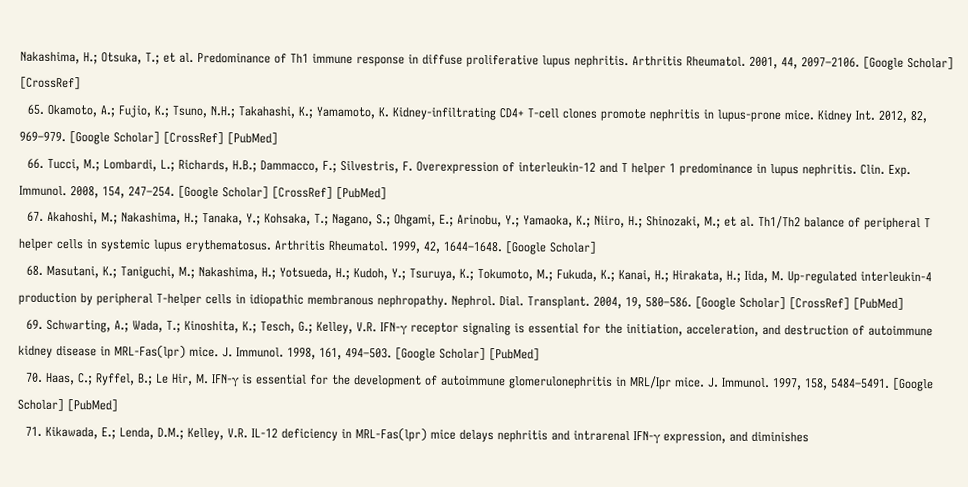Nakashima, H.; Otsuka, T.; et al. Predominance of Th1 immune response in diffuse proliferative lupus nephritis. Arthritis Rheumatol. 2001, 44, 2097–2106. [Google Scholar] [CrossRef]
  65. Okamoto, A.; Fujio, K.; Tsuno, N.H.; Takahashi, K.; Yamamoto, K. Kidney-infiltrating CD4+ T-cell clones promote nephritis in lupus-prone mice. Kidney Int. 2012, 82, 969–979. [Google Scholar] [CrossRef] [PubMed]
  66. Tucci, M.; Lombardi, L.; Richards, H.B.; Dammacco, F.; Silvestris, F. Overexpression of interleukin-12 and T helper 1 predominance in lupus nephritis. Clin. Exp. Immunol. 2008, 154, 247–254. [Google Scholar] [CrossRef] [PubMed]
  67. Akahoshi, M.; Nakashima, H.; Tanaka, Y.; Kohsaka, T.; Nagano, S.; Ohgami, E.; Arinobu, Y.; Yamaoka, K.; Niiro, H.; Shinozaki, M.; et al. Th1/Th2 balance of peripheral T helper cells in systemic lupus erythematosus. Arthritis Rheumatol. 1999, 42, 1644–1648. [Google Scholar]
  68. Masutani, K.; Taniguchi, M.; Nakashima, H.; Yotsueda, H.; Kudoh, Y.; Tsuruya, K.; Tokumoto, M.; Fukuda, K.; Kanai, H.; Hirakata, H.; Iida, M. Up-regulated interleukin-4 production by peripheral T-helper cells in idiopathic membranous nephropathy. Nephrol. Dial. Transplant. 2004, 19, 580–586. [Google Scholar] [CrossRef] [PubMed]
  69. Schwarting, A.; Wada, T.; Kinoshita, K.; Tesch, G.; Kelley, V.R. IFN-γ receptor signaling is essential for the initiation, acceleration, and destruction of autoimmune kidney disease in MRL-Fas(lpr) mice. J. Immunol. 1998, 161, 494–503. [Google Scholar] [PubMed]
  70. Haas, C.; Ryffel, B.; Le Hir, M. IFN-γ is essential for the development of autoimmune glomerulonephritis in MRL/Ipr mice. J. Immunol. 1997, 158, 5484–5491. [Google Scholar] [PubMed]
  71. Kikawada, E.; Lenda, D.M.; Kelley, V.R. IL-12 deficiency in MRL-Fas(lpr) mice delays nephritis and intrarenal IFN-γ expression, and diminishes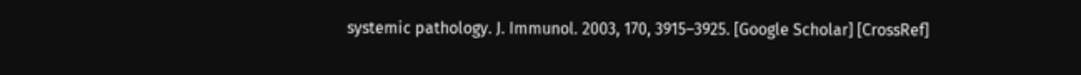systemic pathology. J. Immunol. 2003, 170, 3915–3925. [Google Scholar] [CrossRef]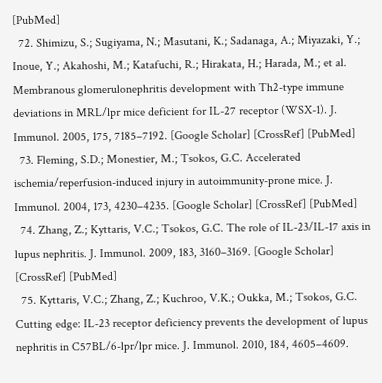[PubMed]
  72. Shimizu, S.; Sugiyama, N.; Masutani, K.; Sadanaga, A.; Miyazaki, Y.; Inoue, Y.; Akahoshi, M.; Katafuchi, R.; Hirakata, H.; Harada, M.; et al. Membranous glomerulonephritis development with Th2-type immune deviations in MRL/lpr mice deficient for IL-27 receptor (WSX-1). J. Immunol. 2005, 175, 7185–7192. [Google Scholar] [CrossRef] [PubMed]
  73. Fleming, S.D.; Monestier, M.; Tsokos, G.C. Accelerated ischemia/reperfusion-induced injury in autoimmunity-prone mice. J. Immunol. 2004, 173, 4230–4235. [Google Scholar] [CrossRef] [PubMed]
  74. Zhang, Z.; Kyttaris, V.C.; Tsokos, G.C. The role of IL-23/IL-17 axis in lupus nephritis. J. Immunol. 2009, 183, 3160–3169. [Google Scholar] [CrossRef] [PubMed]
  75. Kyttaris, V.C.; Zhang, Z.; Kuchroo, V.K.; Oukka, M.; Tsokos, G.C. Cutting edge: IL-23 receptor deficiency prevents the development of lupus nephritis in C57BL/6-lpr/lpr mice. J. Immunol. 2010, 184, 4605–4609.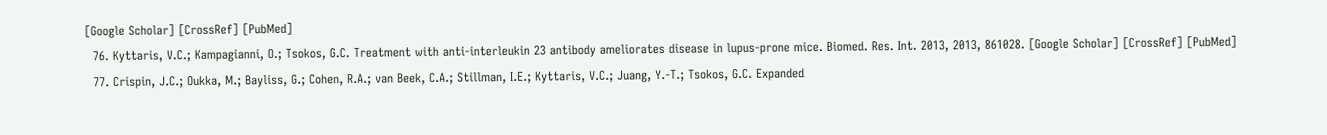[Google Scholar] [CrossRef] [PubMed]
  76. Kyttaris, V.C.; Kampagianni, O.; Tsokos, G.C. Treatment with anti-interleukin 23 antibody ameliorates disease in lupus-prone mice. Biomed. Res. Int. 2013, 2013, 861028. [Google Scholar] [CrossRef] [PubMed]
  77. Crispin, J.C.; Oukka, M.; Bayliss, G.; Cohen, R.A.; van Beek, C.A.; Stillman, I.E.; Kyttaris, V.C.; Juang, Y.-T.; Tsokos, G.C. Expanded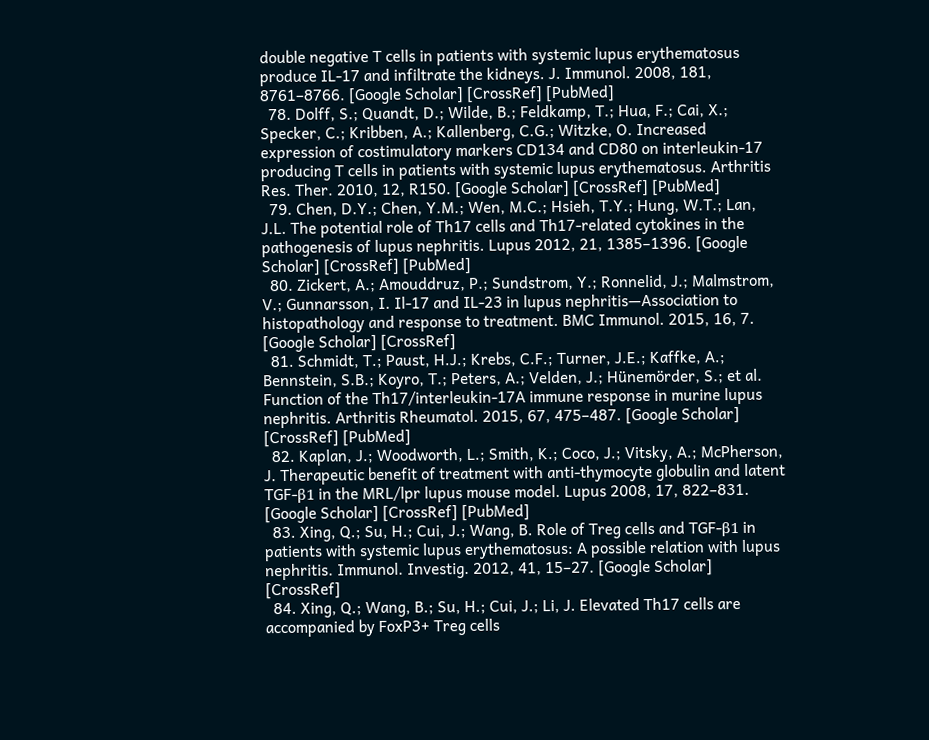double negative T cells in patients with systemic lupus erythematosus produce IL-17 and infiltrate the kidneys. J. Immunol. 2008, 181, 8761–8766. [Google Scholar] [CrossRef] [PubMed]
  78. Dolff, S.; Quandt, D.; Wilde, B.; Feldkamp, T.; Hua, F.; Cai, X.; Specker, C.; Kribben, A.; Kallenberg, C.G.; Witzke, O. Increased expression of costimulatory markers CD134 and CD80 on interleukin-17 producing T cells in patients with systemic lupus erythematosus. Arthritis Res. Ther. 2010, 12, R150. [Google Scholar] [CrossRef] [PubMed]
  79. Chen, D.Y.; Chen, Y.M.; Wen, M.C.; Hsieh, T.Y.; Hung, W.T.; Lan, J.L. The potential role of Th17 cells and Th17-related cytokines in the pathogenesis of lupus nephritis. Lupus 2012, 21, 1385–1396. [Google Scholar] [CrossRef] [PubMed]
  80. Zickert, A.; Amouddruz, P.; Sundstrom, Y.; Ronnelid, J.; Malmstrom, V.; Gunnarsson, I. Il-17 and IL-23 in lupus nephritis—Association to histopathology and response to treatment. BMC Immunol. 2015, 16, 7. [Google Scholar] [CrossRef]
  81. Schmidt, T.; Paust, H.J.; Krebs, C.F.; Turner, J.E.; Kaffke, A.; Bennstein, S.B.; Koyro, T.; Peters, A.; Velden, J.; Hünemörder, S.; et al. Function of the Th17/interleukin-17A immune response in murine lupus nephritis. Arthritis Rheumatol. 2015, 67, 475–487. [Google Scholar] [CrossRef] [PubMed]
  82. Kaplan, J.; Woodworth, L.; Smith, K.; Coco, J.; Vitsky, A.; McPherson, J. Therapeutic benefit of treatment with anti-thymocyte globulin and latent TGF-β1 in the MRL/lpr lupus mouse model. Lupus 2008, 17, 822–831. [Google Scholar] [CrossRef] [PubMed]
  83. Xing, Q.; Su, H.; Cui, J.; Wang, B. Role of Treg cells and TGF-β1 in patients with systemic lupus erythematosus: A possible relation with lupus nephritis. Immunol. Investig. 2012, 41, 15–27. [Google Scholar] [CrossRef]
  84. Xing, Q.; Wang, B.; Su, H.; Cui, J.; Li, J. Elevated Th17 cells are accompanied by FoxP3+ Treg cells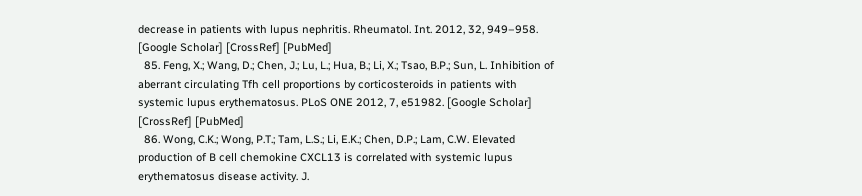decrease in patients with lupus nephritis. Rheumatol. Int. 2012, 32, 949–958. [Google Scholar] [CrossRef] [PubMed]
  85. Feng, X.; Wang, D.; Chen, J.; Lu, L.; Hua, B.; Li, X.; Tsao, B.P.; Sun, L. Inhibition of aberrant circulating Tfh cell proportions by corticosteroids in patients with systemic lupus erythematosus. PLoS ONE 2012, 7, e51982. [Google Scholar] [CrossRef] [PubMed]
  86. Wong, C.K.; Wong, P.T.; Tam, L.S.; Li, E.K.; Chen, D.P.; Lam, C.W. Elevated production of B cell chemokine CXCL13 is correlated with systemic lupus erythematosus disease activity. J.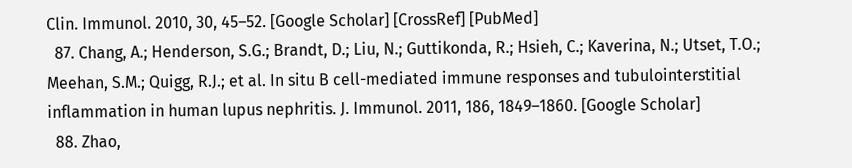Clin. Immunol. 2010, 30, 45–52. [Google Scholar] [CrossRef] [PubMed]
  87. Chang, A.; Henderson, S.G.; Brandt, D.; Liu, N.; Guttikonda, R.; Hsieh, C.; Kaverina, N.; Utset, T.O.; Meehan, S.M.; Quigg, R.J.; et al. In situ B cell-mediated immune responses and tubulointerstitial inflammation in human lupus nephritis. J. Immunol. 2011, 186, 1849–1860. [Google Scholar]
  88. Zhao,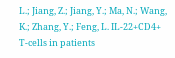L.; Jiang, Z.; Jiang, Y.; Ma, N.; Wang, K.; Zhang, Y.; Feng, L. IL-22+CD4+ T-cells in patients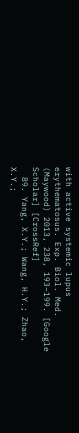with active systemic lupus erythematosus. Exp. Biol. Med. (Maywood) 2013, 238, 193–199. [Google Scholar] [CrossRef]
  89. Yang, X.Y.; Wang, H.Y.; Zhao, X.Y.;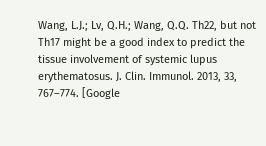Wang, L.J.; Lv, Q.H.; Wang, Q.Q. Th22, but not Th17 might be a good index to predict the tissue involvement of systemic lupus erythematosus. J. Clin. Immunol. 2013, 33, 767–774. [Google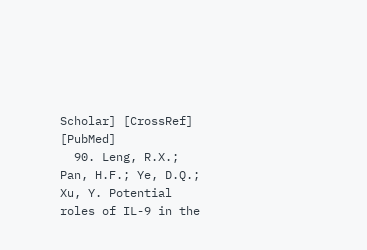Scholar] [CrossRef] [PubMed]
  90. Leng, R.X.; Pan, H.F.; Ye, D.Q.; Xu, Y. Potential roles of IL-9 in the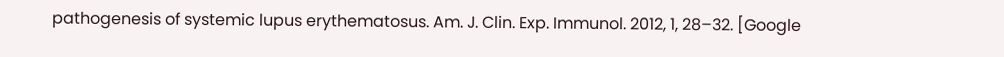pathogenesis of systemic lupus erythematosus. Am. J. Clin. Exp. Immunol. 2012, 1, 28–32. [Google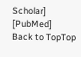Scholar] [PubMed]
Back to TopTop